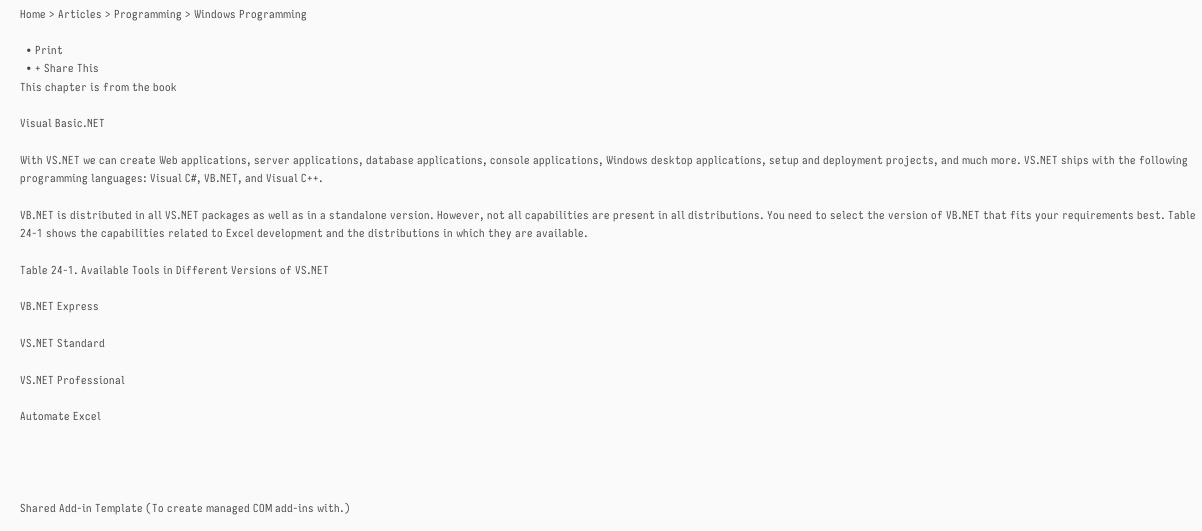Home > Articles > Programming > Windows Programming

  • Print
  • + Share This
This chapter is from the book

Visual Basic.NET

With VS.NET we can create Web applications, server applications, database applications, console applications, Windows desktop applications, setup and deployment projects, and much more. VS.NET ships with the following programming languages: Visual C#, VB.NET, and Visual C++.

VB.NET is distributed in all VS.NET packages as well as in a standalone version. However, not all capabilities are present in all distributions. You need to select the version of VB.NET that fits your requirements best. Table 24-1 shows the capabilities related to Excel development and the distributions in which they are available.

Table 24-1. Available Tools in Different Versions of VS.NET

VB.NET Express

VS.NET Standard

VS.NET Professional

Automate Excel




Shared Add-in Template (To create managed COM add-ins with.)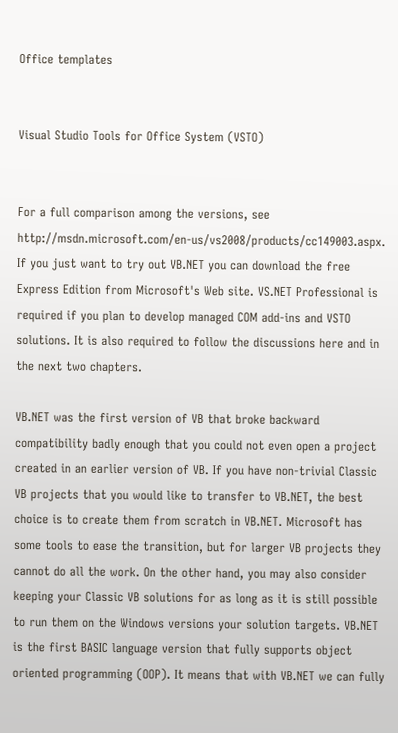Office templates


Visual Studio Tools for Office System (VSTO)


For a full comparison among the versions, see http://msdn.microsoft.com/en-us/vs2008/products/cc149003.aspx. If you just want to try out VB.NET you can download the free Express Edition from Microsoft's Web site. VS.NET Professional is required if you plan to develop managed COM add-ins and VSTO solutions. It is also required to follow the discussions here and in the next two chapters.

VB.NET was the first version of VB that broke backward compatibility badly enough that you could not even open a project created in an earlier version of VB. If you have non-trivial Classic VB projects that you would like to transfer to VB.NET, the best choice is to create them from scratch in VB.NET. Microsoft has some tools to ease the transition, but for larger VB projects they cannot do all the work. On the other hand, you may also consider keeping your Classic VB solutions for as long as it is still possible to run them on the Windows versions your solution targets. VB.NET is the first BASIC language version that fully supports object oriented programming (OOP). It means that with VB.NET we can fully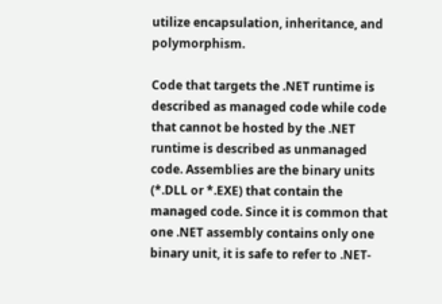utilize encapsulation, inheritance, and polymorphism.

Code that targets the .NET runtime is described as managed code while code that cannot be hosted by the .NET runtime is described as unmanaged code. Assemblies are the binary units (*.DLL or *.EXE) that contain the managed code. Since it is common that one .NET assembly contains only one binary unit, it is safe to refer to .NET-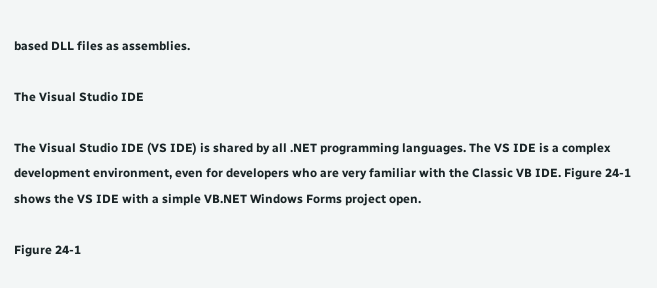based DLL files as assemblies.

The Visual Studio IDE

The Visual Studio IDE (VS IDE) is shared by all .NET programming languages. The VS IDE is a complex development environment, even for developers who are very familiar with the Classic VB IDE. Figure 24-1 shows the VS IDE with a simple VB.NET Windows Forms project open.

Figure 24-1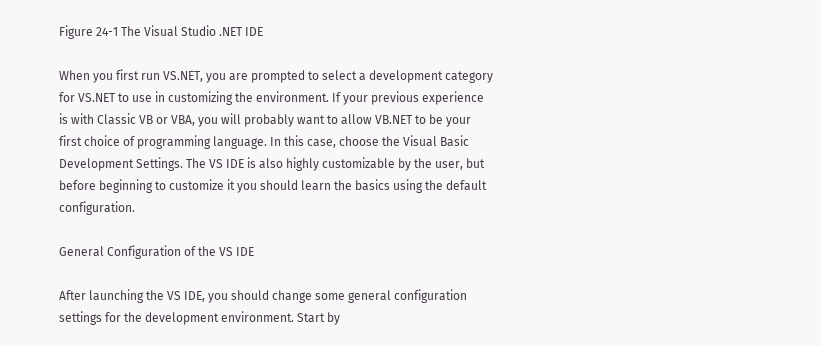Figure 24-1 The Visual Studio .NET IDE

When you first run VS.NET, you are prompted to select a development category for VS.NET to use in customizing the environment. If your previous experience is with Classic VB or VBA, you will probably want to allow VB.NET to be your first choice of programming language. In this case, choose the Visual Basic Development Settings. The VS IDE is also highly customizable by the user, but before beginning to customize it you should learn the basics using the default configuration.

General Configuration of the VS IDE

After launching the VS IDE, you should change some general configuration settings for the development environment. Start by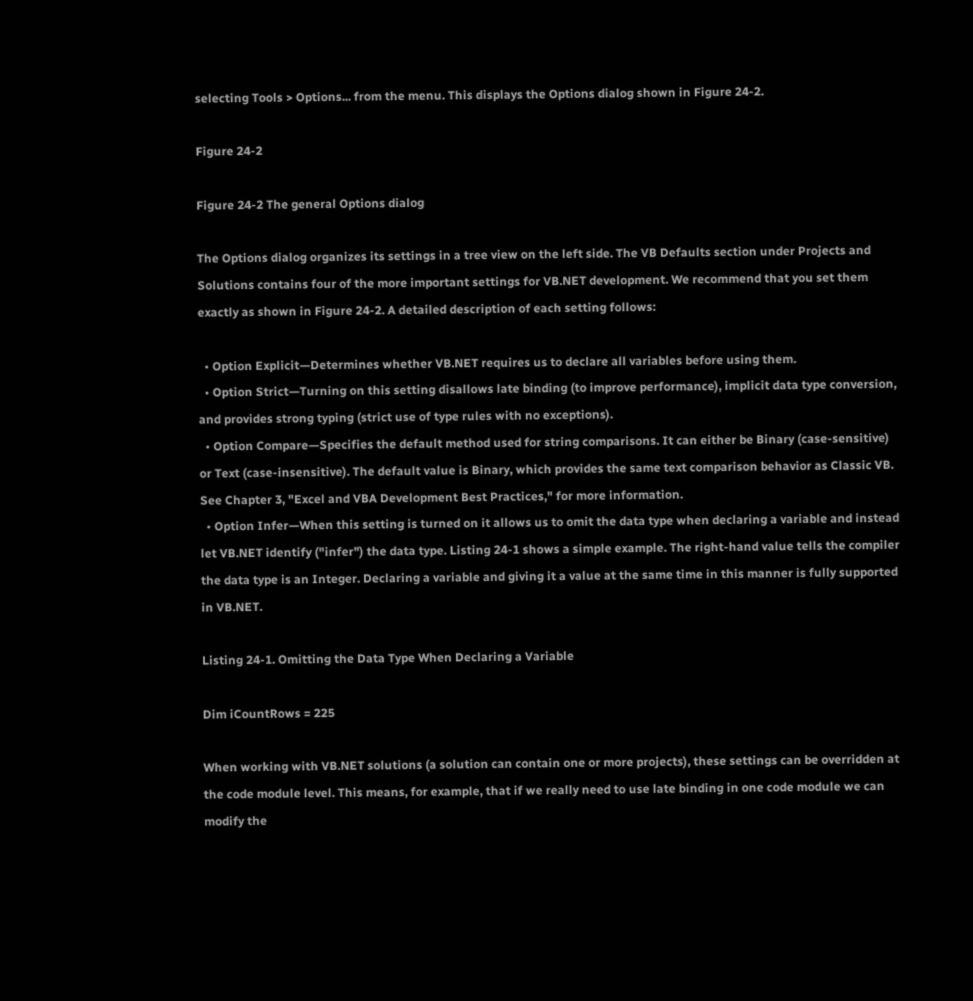selecting Tools > Options... from the menu. This displays the Options dialog shown in Figure 24-2.

Figure 24-2

Figure 24-2 The general Options dialog

The Options dialog organizes its settings in a tree view on the left side. The VB Defaults section under Projects and Solutions contains four of the more important settings for VB.NET development. We recommend that you set them exactly as shown in Figure 24-2. A detailed description of each setting follows:

  • Option Explicit—Determines whether VB.NET requires us to declare all variables before using them.
  • Option Strict—Turning on this setting disallows late binding (to improve performance), implicit data type conversion, and provides strong typing (strict use of type rules with no exceptions).
  • Option Compare—Specifies the default method used for string comparisons. It can either be Binary (case-sensitive) or Text (case-insensitive). The default value is Binary, which provides the same text comparison behavior as Classic VB. See Chapter 3, "Excel and VBA Development Best Practices," for more information.
  • Option Infer—When this setting is turned on it allows us to omit the data type when declaring a variable and instead let VB.NET identify ("infer") the data type. Listing 24-1 shows a simple example. The right-hand value tells the compiler the data type is an Integer. Declaring a variable and giving it a value at the same time in this manner is fully supported in VB.NET.

Listing 24-1. Omitting the Data Type When Declaring a Variable

Dim iCountRows = 225

When working with VB.NET solutions (a solution can contain one or more projects), these settings can be overridden at the code module level. This means, for example, that if we really need to use late binding in one code module we can modify the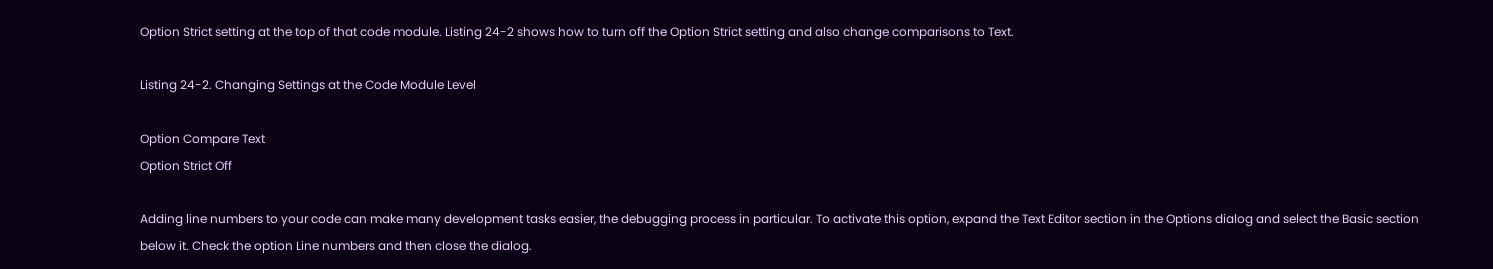Option Strict setting at the top of that code module. Listing 24-2 shows how to turn off the Option Strict setting and also change comparisons to Text.

Listing 24-2. Changing Settings at the Code Module Level

Option Compare Text
Option Strict Off

Adding line numbers to your code can make many development tasks easier, the debugging process in particular. To activate this option, expand the Text Editor section in the Options dialog and select the Basic section below it. Check the option Line numbers and then close the dialog.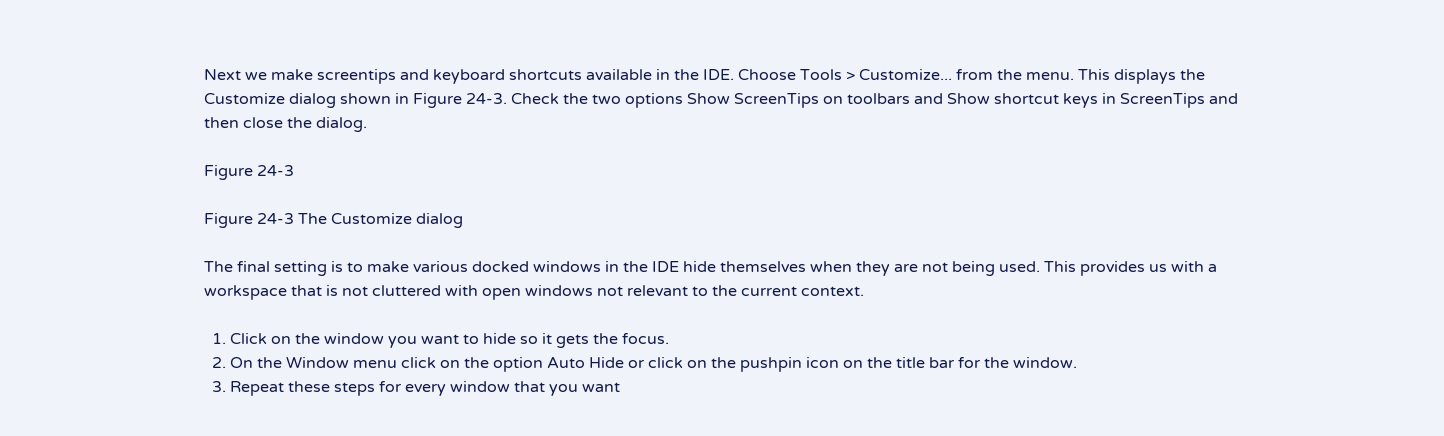Next we make screentips and keyboard shortcuts available in the IDE. Choose Tools > Customize... from the menu. This displays the Customize dialog shown in Figure 24-3. Check the two options Show ScreenTips on toolbars and Show shortcut keys in ScreenTips and then close the dialog.

Figure 24-3

Figure 24-3 The Customize dialog

The final setting is to make various docked windows in the IDE hide themselves when they are not being used. This provides us with a workspace that is not cluttered with open windows not relevant to the current context.

  1. Click on the window you want to hide so it gets the focus.
  2. On the Window menu click on the option Auto Hide or click on the pushpin icon on the title bar for the window.
  3. Repeat these steps for every window that you want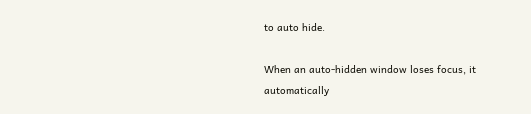to auto hide.

When an auto-hidden window loses focus, it automatically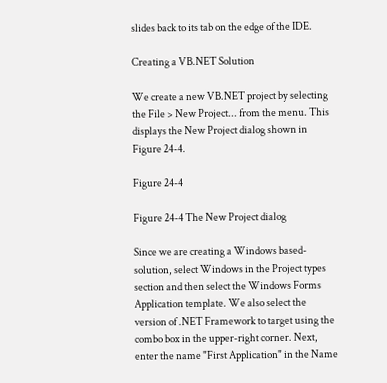slides back to its tab on the edge of the IDE.

Creating a VB.NET Solution

We create a new VB.NET project by selecting the File > New Project... from the menu. This displays the New Project dialog shown in Figure 24-4.

Figure 24-4

Figure 24-4 The New Project dialog

Since we are creating a Windows based-solution, select Windows in the Project types section and then select the Windows Forms Application template. We also select the version of .NET Framework to target using the combo box in the upper-right corner. Next, enter the name "First Application" in the Name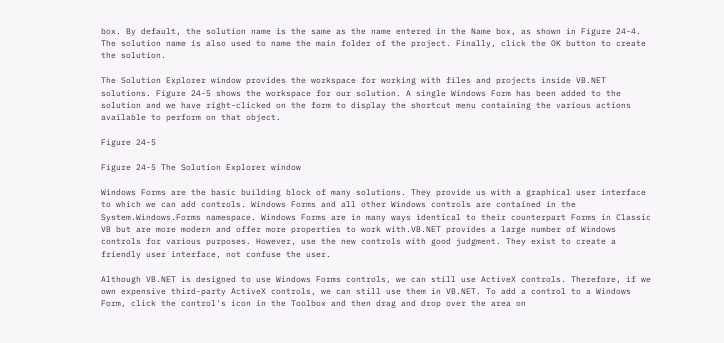box. By default, the solution name is the same as the name entered in the Name box, as shown in Figure 24-4. The solution name is also used to name the main folder of the project. Finally, click the OK button to create the solution.

The Solution Explorer window provides the workspace for working with files and projects inside VB.NET solutions. Figure 24-5 shows the workspace for our solution. A single Windows Form has been added to the solution and we have right-clicked on the form to display the shortcut menu containing the various actions available to perform on that object.

Figure 24-5

Figure 24-5 The Solution Explorer window

Windows Forms are the basic building block of many solutions. They provide us with a graphical user interface to which we can add controls. Windows Forms and all other Windows controls are contained in the System.Windows.Forms namespace. Windows Forms are in many ways identical to their counterpart Forms in Classic VB but are more modern and offer more properties to work with.VB.NET provides a large number of Windows controls for various purposes. However, use the new controls with good judgment. They exist to create a friendly user interface, not confuse the user.

Although VB.NET is designed to use Windows Forms controls, we can still use ActiveX controls. Therefore, if we own expensive third-party ActiveX controls, we can still use them in VB.NET. To add a control to a Windows Form, click the control's icon in the Toolbox and then drag and drop over the area on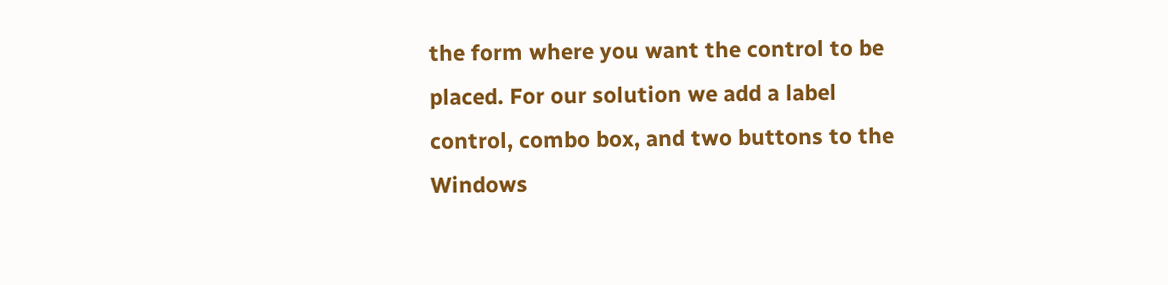the form where you want the control to be placed. For our solution we add a label control, combo box, and two buttons to the Windows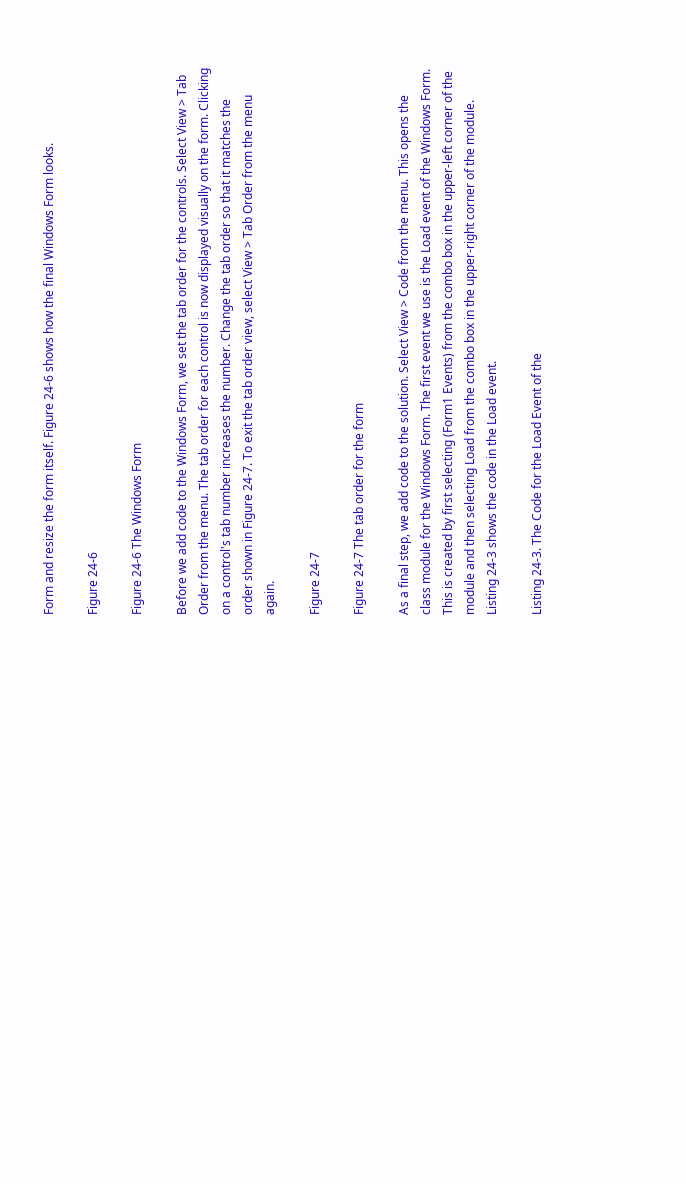Form and resize the form itself. Figure 24-6 shows how the final Windows Form looks.

Figure 24-6

Figure 24-6 The Windows Form

Before we add code to the Windows Form, we set the tab order for the controls. Select View > Tab Order from the menu. The tab order for each control is now displayed visually on the form. Clicking on a control's tab number increases the number. Change the tab order so that it matches the order shown in Figure 24-7. To exit the tab order view, select View > Tab Order from the menu again.

Figure 24-7

Figure 24-7 The tab order for the form

As a final step, we add code to the solution. Select View > Code from the menu. This opens the class module for the Windows Form. The first event we use is the Load event of the Windows Form. This is created by first selecting (Form1 Events) from the combo box in the upper-left corner of the module and then selecting Load from the combo box in the upper-right corner of the module. Listing 24-3 shows the code in the Load event.

Listing 24-3. The Code for the Load Event of the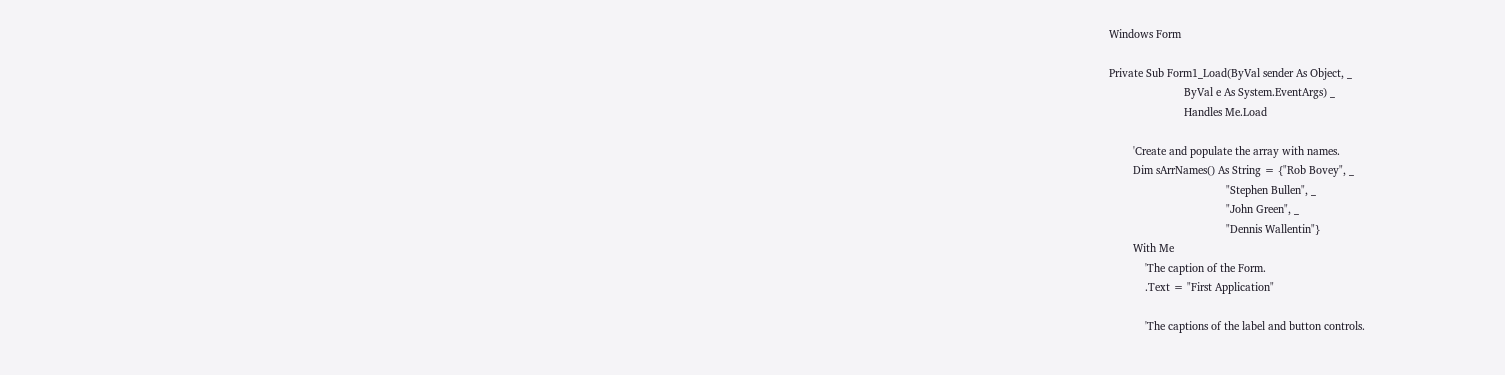Windows Form

Private Sub Form1_Load(ByVal sender As Object, _
                         ByVal e As System.EventArgs) _
                         Handles Me.Load

        'Create and populate the array with names.
        Dim sArrNames() As String = {"Rob Bovey", _
                                       "Stephen Bullen", _
                                       "John Green", _
                                       "Dennis Wallentin"}
        With Me
            'The caption of the Form.
            .Text = "First Application"

            'The captions of the label and button controls.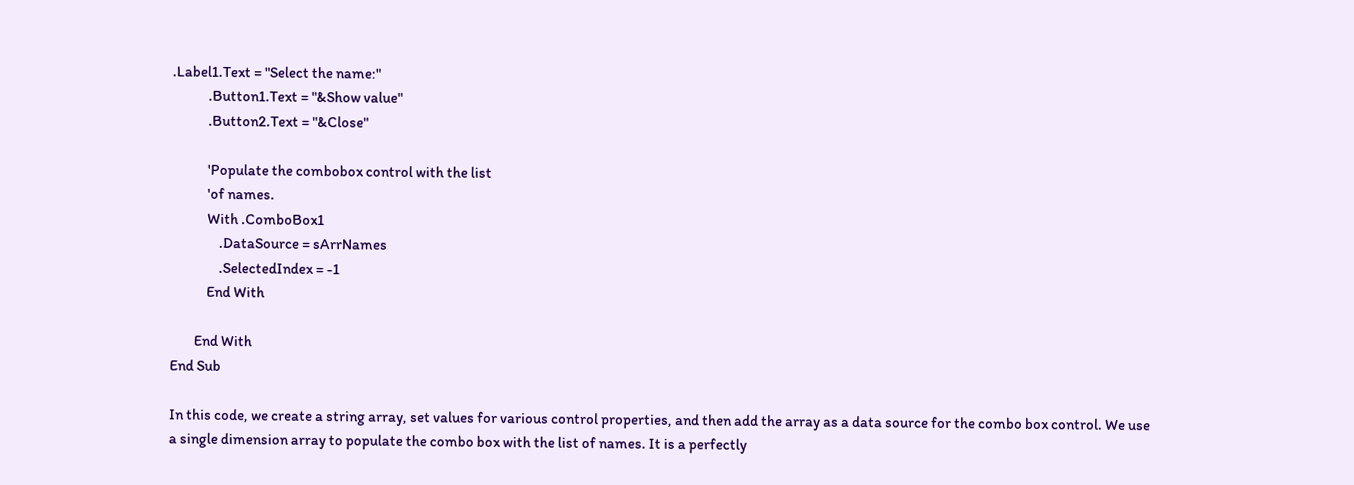.Label1.Text = "Select the name:"
            .Button1.Text = "&Show value"
            .Button2.Text = "&Close"

            'Populate the combobox control with the list
            'of names.
            With .ComboBox1
                .DataSource = sArrNames
                .SelectedIndex = -1
            End With

        End With
End Sub

In this code, we create a string array, set values for various control properties, and then add the array as a data source for the combo box control. We use a single dimension array to populate the combo box with the list of names. It is a perfectly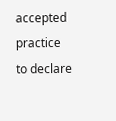accepted practice to declare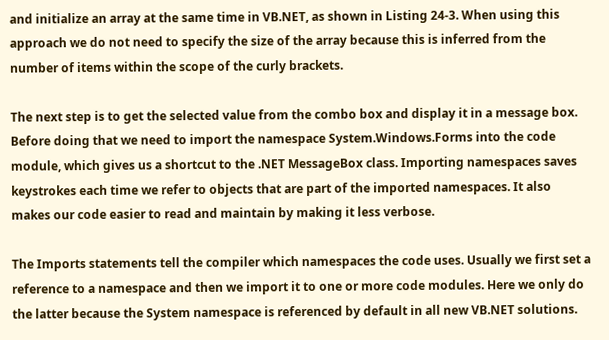and initialize an array at the same time in VB.NET, as shown in Listing 24-3. When using this approach we do not need to specify the size of the array because this is inferred from the number of items within the scope of the curly brackets.

The next step is to get the selected value from the combo box and display it in a message box. Before doing that we need to import the namespace System.Windows.Forms into the code module, which gives us a shortcut to the .NET MessageBox class. Importing namespaces saves keystrokes each time we refer to objects that are part of the imported namespaces. It also makes our code easier to read and maintain by making it less verbose.

The Imports statements tell the compiler which namespaces the code uses. Usually we first set a reference to a namespace and then we import it to one or more code modules. Here we only do the latter because the System namespace is referenced by default in all new VB.NET solutions.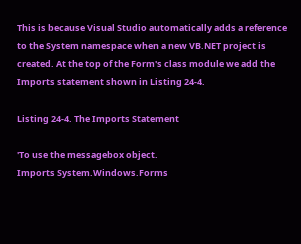This is because Visual Studio automatically adds a reference to the System namespace when a new VB.NET project is created. At the top of the Form's class module we add the Imports statement shown in Listing 24-4.

Listing 24-4. The Imports Statement

'To use the messagebox object.
Imports System.Windows.Forms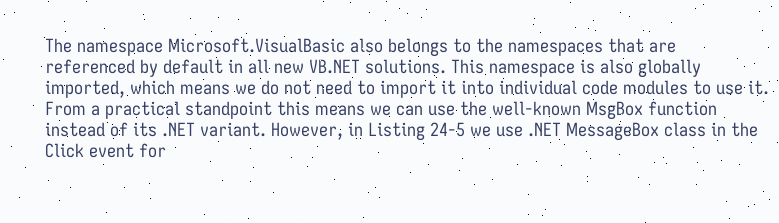The namespace Microsoft.VisualBasic also belongs to the namespaces that are referenced by default in all new VB.NET solutions. This namespace is also globally imported, which means we do not need to import it into individual code modules to use it. From a practical standpoint this means we can use the well-known MsgBox function instead of its .NET variant. However, in Listing 24-5 we use .NET MessageBox class in the Click event for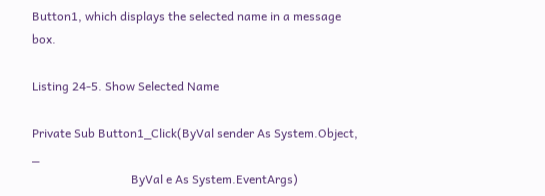Button1, which displays the selected name in a message box.

Listing 24-5. Show Selected Name

Private Sub Button1_Click(ByVal sender As System.Object, _
                                 ByVal e As System.EventArgs)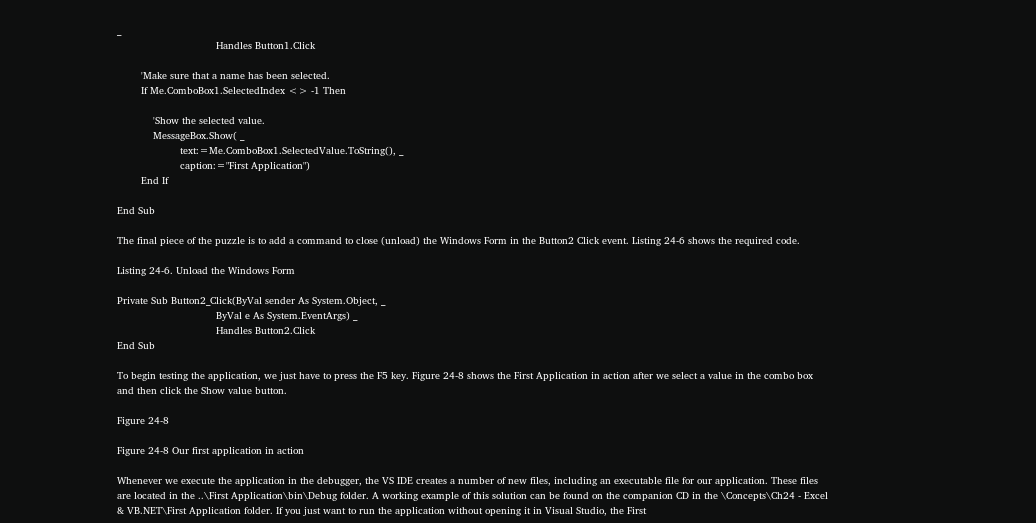_
                                 Handles Button1.Click

        'Make sure that a name has been selected.
        If Me.ComboBox1.SelectedIndex <> -1 Then

            'Show the selected value.
            MessageBox.Show( _
                     text:=Me.ComboBox1.SelectedValue.ToString(), _
                     caption:="First Application")
        End If

End Sub

The final piece of the puzzle is to add a command to close (unload) the Windows Form in the Button2 Click event. Listing 24-6 shows the required code.

Listing 24-6. Unload the Windows Form

Private Sub Button2_Click(ByVal sender As System.Object, _
                                 ByVal e As System.EventArgs) _
                                 Handles Button2.Click
End Sub

To begin testing the application, we just have to press the F5 key. Figure 24-8 shows the First Application in action after we select a value in the combo box and then click the Show value button.

Figure 24-8

Figure 24-8 Our first application in action

Whenever we execute the application in the debugger, the VS IDE creates a number of new files, including an executable file for our application. These files are located in the ..\First Application\bin\Debug folder. A working example of this solution can be found on the companion CD in the \Concepts\Ch24 - Excel & VB.NET\First Application folder. If you just want to run the application without opening it in Visual Studio, the First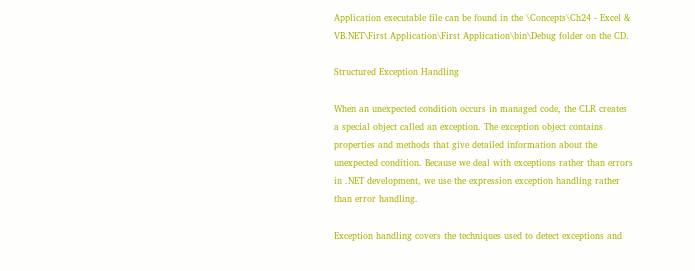Application executable file can be found in the \Concepts\Ch24 - Excel & VB.NET\First Application\First Application\bin\Debug folder on the CD.

Structured Exception Handling

When an unexpected condition occurs in managed code, the CLR creates a special object called an exception. The exception object contains properties and methods that give detailed information about the unexpected condition. Because we deal with exceptions rather than errors in .NET development, we use the expression exception handling rather than error handling.

Exception handling covers the techniques used to detect exceptions and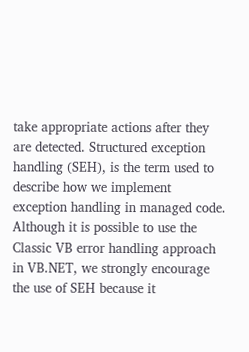take appropriate actions after they are detected. Structured exception handling (SEH), is the term used to describe how we implement exception handling in managed code. Although it is possible to use the Classic VB error handling approach in VB.NET, we strongly encourage the use of SEH because it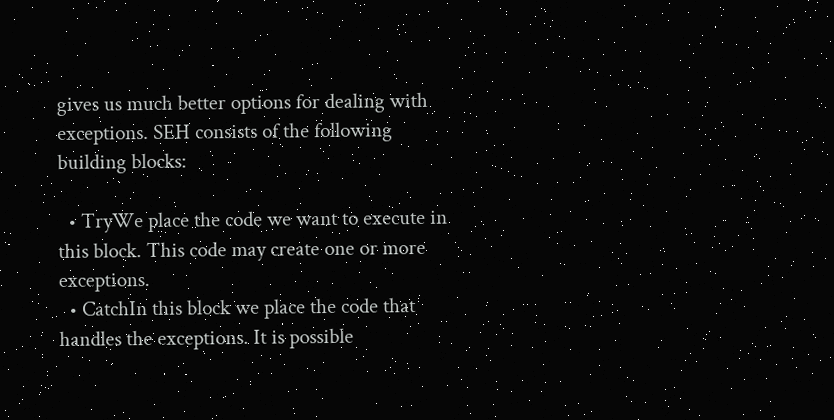gives us much better options for dealing with exceptions. SEH consists of the following building blocks:

  • TryWe place the code we want to execute in this block. This code may create one or more exceptions.
  • CatchIn this block we place the code that handles the exceptions. It is possible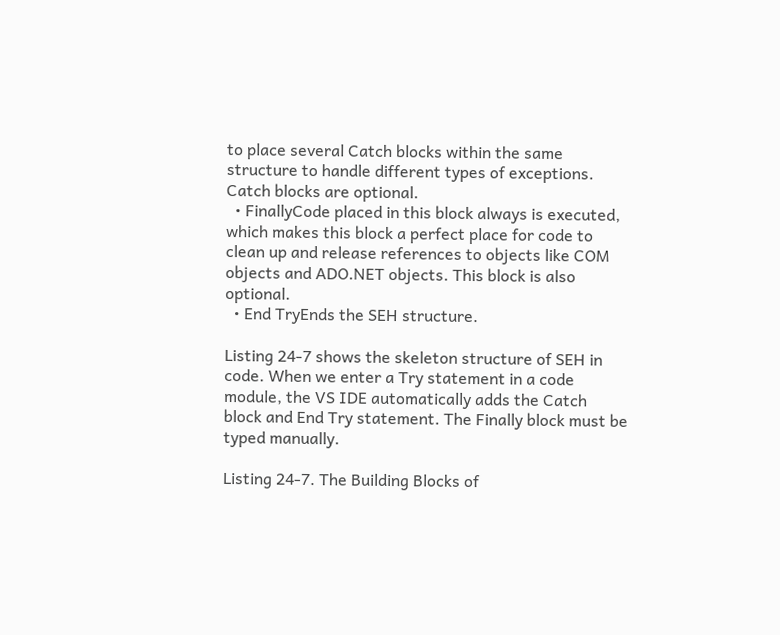to place several Catch blocks within the same structure to handle different types of exceptions. Catch blocks are optional.
  • FinallyCode placed in this block always is executed, which makes this block a perfect place for code to clean up and release references to objects like COM objects and ADO.NET objects. This block is also optional.
  • End TryEnds the SEH structure.

Listing 24-7 shows the skeleton structure of SEH in code. When we enter a Try statement in a code module, the VS IDE automatically adds the Catch block and End Try statement. The Finally block must be typed manually.

Listing 24-7. The Building Blocks of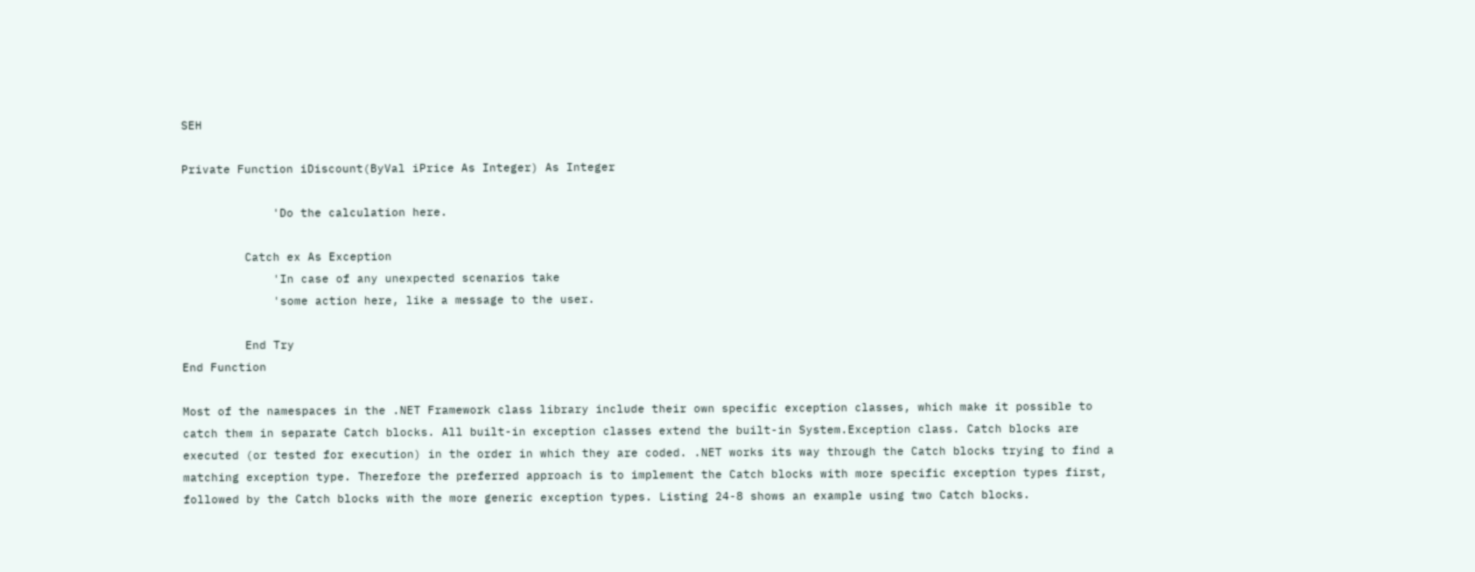SEH

Private Function iDiscount(ByVal iPrice As Integer) As Integer

             'Do the calculation here.

         Catch ex As Exception
             'In case of any unexpected scenarios take
             'some action here, like a message to the user.

         End Try
End Function

Most of the namespaces in the .NET Framework class library include their own specific exception classes, which make it possible to catch them in separate Catch blocks. All built-in exception classes extend the built-in System.Exception class. Catch blocks are executed (or tested for execution) in the order in which they are coded. .NET works its way through the Catch blocks trying to find a matching exception type. Therefore the preferred approach is to implement the Catch blocks with more specific exception types first, followed by the Catch blocks with the more generic exception types. Listing 24-8 shows an example using two Catch blocks.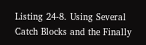Listing 24-8. Using Several Catch Blocks and the Finally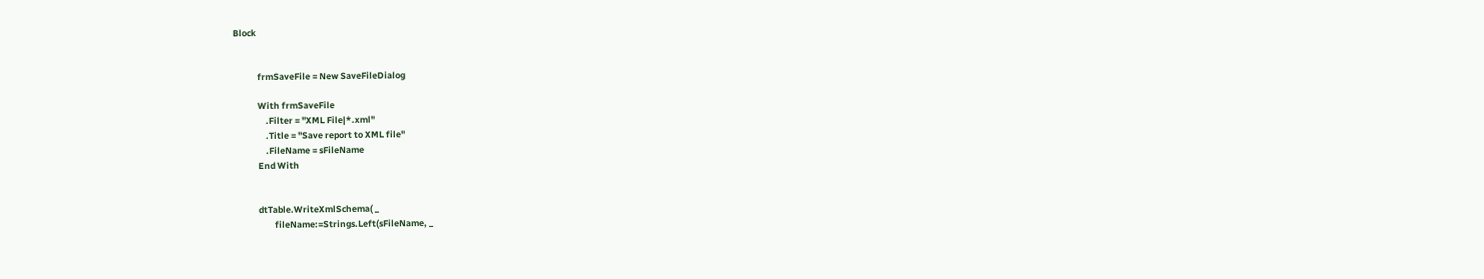Block


            frmSaveFile = New SaveFileDialog

            With frmSaveFile
                .Filter = "XML File|*.xml"
                .Title = "Save report to XML file"
                .FileName = sFileName
            End With


            dtTable.WriteXmlSchema( _
                    fileName:=Strings.Left(sFileName, _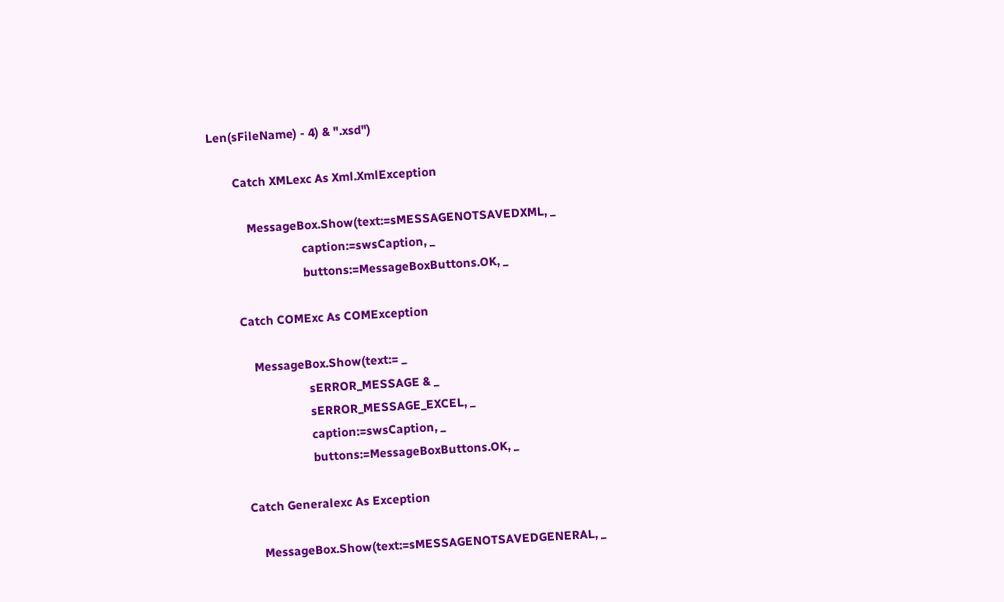Len(sFileName) - 4) & ".xsd")

        Catch XMLexc As Xml.XmlException

            MessageBox.Show(text:=sMESSAGENOTSAVEDXML, _
                              caption:=swsCaption, _
                              buttons:=MessageBoxButtons.OK, _

        Catch COMExc As COMException

            MessageBox.Show(text:= _
                              sERROR_MESSAGE & _
                              sERROR_MESSAGE_EXCEL, _
                              caption:=swsCaption, _
                              buttons:=MessageBoxButtons.OK, _

        Catch Generalexc As Exception

            MessageBox.Show(text:=sMESSAGENOTSAVEDGENERAL, _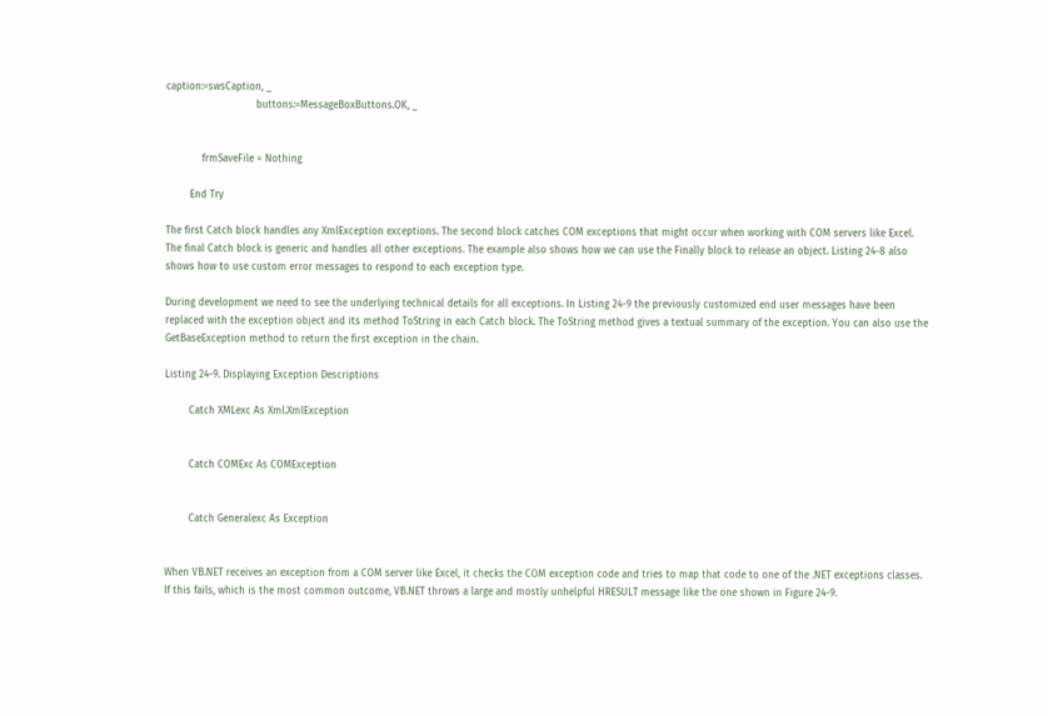caption:=swsCaption, _
                              buttons:=MessageBoxButtons.OK, _


            frmSaveFile = Nothing

        End Try

The first Catch block handles any XmlException exceptions. The second block catches COM exceptions that might occur when working with COM servers like Excel. The final Catch block is generic and handles all other exceptions. The example also shows how we can use the Finally block to release an object. Listing 24-8 also shows how to use custom error messages to respond to each exception type.

During development we need to see the underlying technical details for all exceptions. In Listing 24-9 the previously customized end user messages have been replaced with the exception object and its method ToString in each Catch block. The ToString method gives a textual summary of the exception. You can also use the GetBaseException method to return the first exception in the chain.

Listing 24-9. Displaying Exception Descriptions

        Catch XMLexc As Xml.XmlException


        Catch COMExc As COMException


        Catch Generalexc As Exception


When VB.NET receives an exception from a COM server like Excel, it checks the COM exception code and tries to map that code to one of the .NET exceptions classes. If this fails, which is the most common outcome, VB.NET throws a large and mostly unhelpful HRESULT message like the one shown in Figure 24-9.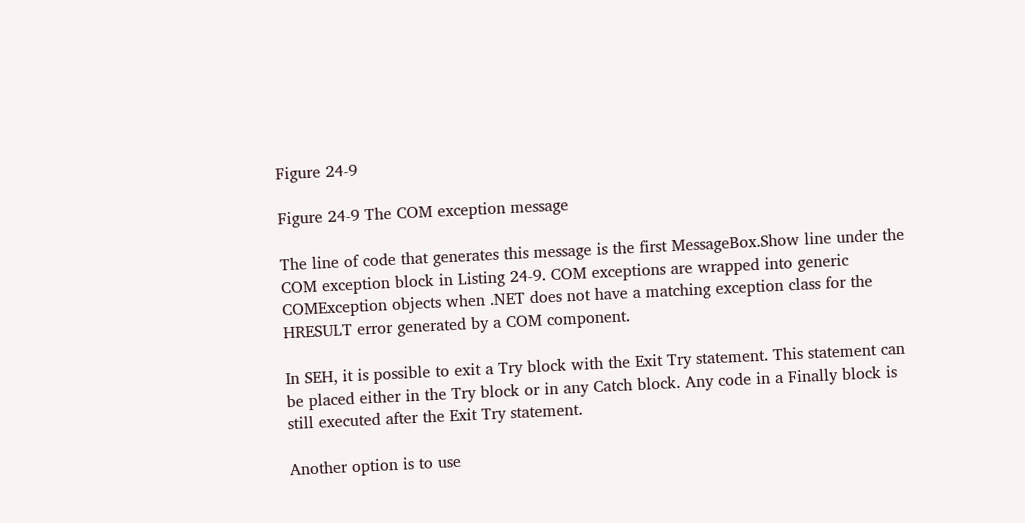Figure 24-9

Figure 24-9 The COM exception message

The line of code that generates this message is the first MessageBox.Show line under the COM exception block in Listing 24-9. COM exceptions are wrapped into generic COMException objects when .NET does not have a matching exception class for the HRESULT error generated by a COM component.

In SEH, it is possible to exit a Try block with the Exit Try statement. This statement can be placed either in the Try block or in any Catch block. Any code in a Finally block is still executed after the Exit Try statement.

Another option is to use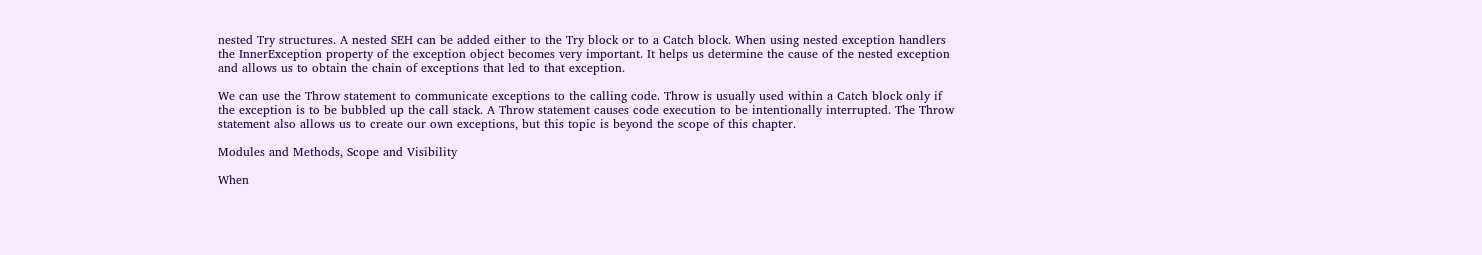nested Try structures. A nested SEH can be added either to the Try block or to a Catch block. When using nested exception handlers the InnerException property of the exception object becomes very important. It helps us determine the cause of the nested exception and allows us to obtain the chain of exceptions that led to that exception.

We can use the Throw statement to communicate exceptions to the calling code. Throw is usually used within a Catch block only if the exception is to be bubbled up the call stack. A Throw statement causes code execution to be intentionally interrupted. The Throw statement also allows us to create our own exceptions, but this topic is beyond the scope of this chapter.

Modules and Methods, Scope and Visibility

When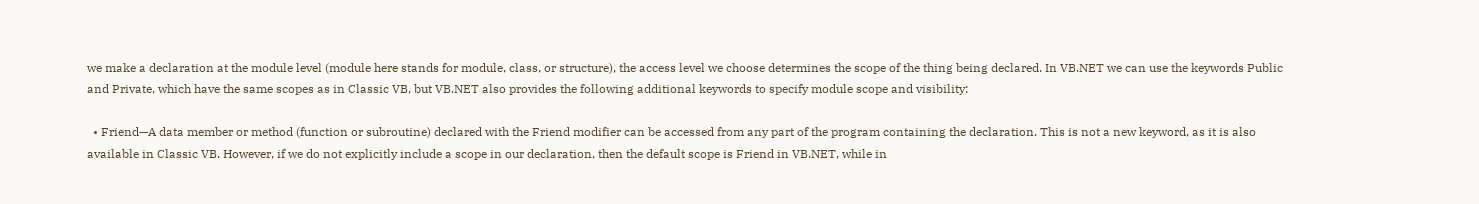we make a declaration at the module level (module here stands for module, class, or structure), the access level we choose determines the scope of the thing being declared. In VB.NET we can use the keywords Public and Private, which have the same scopes as in Classic VB, but VB.NET also provides the following additional keywords to specify module scope and visibility:

  • Friend—A data member or method (function or subroutine) declared with the Friend modifier can be accessed from any part of the program containing the declaration. This is not a new keyword, as it is also available in Classic VB. However, if we do not explicitly include a scope in our declaration, then the default scope is Friend in VB.NET, while in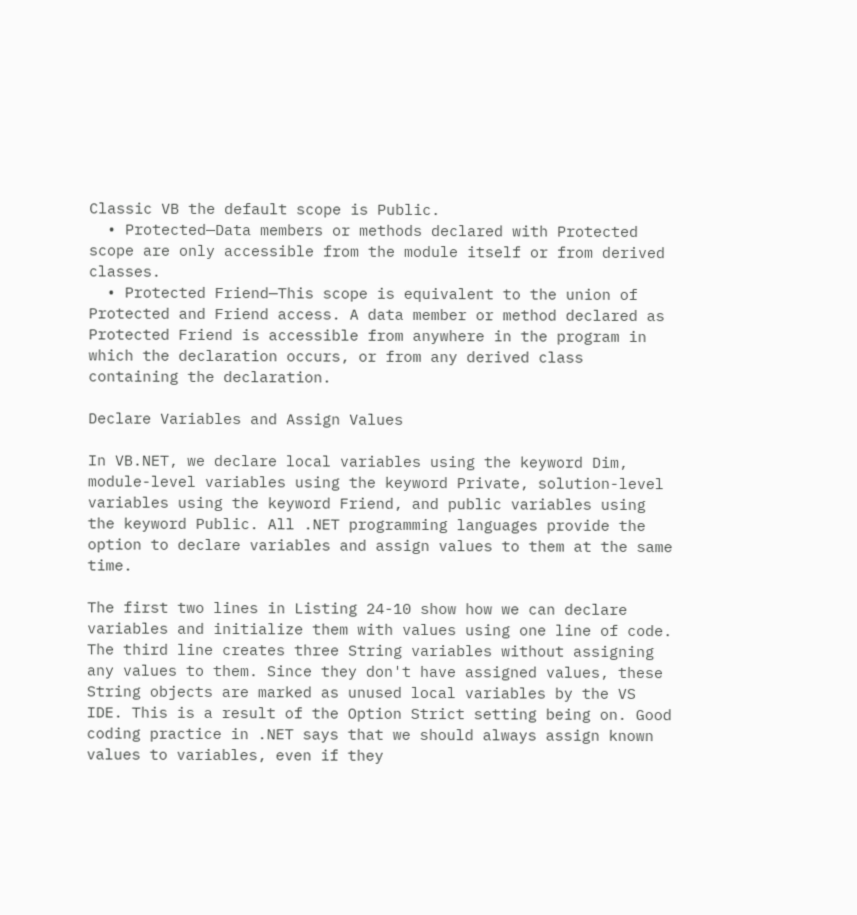Classic VB the default scope is Public.
  • Protected—Data members or methods declared with Protected scope are only accessible from the module itself or from derived classes.
  • Protected Friend—This scope is equivalent to the union of Protected and Friend access. A data member or method declared as Protected Friend is accessible from anywhere in the program in which the declaration occurs, or from any derived class containing the declaration.

Declare Variables and Assign Values

In VB.NET, we declare local variables using the keyword Dim, module-level variables using the keyword Private, solution-level variables using the keyword Friend, and public variables using the keyword Public. All .NET programming languages provide the option to declare variables and assign values to them at the same time.

The first two lines in Listing 24-10 show how we can declare variables and initialize them with values using one line of code. The third line creates three String variables without assigning any values to them. Since they don't have assigned values, these String objects are marked as unused local variables by the VS IDE. This is a result of the Option Strict setting being on. Good coding practice in .NET says that we should always assign known values to variables, even if they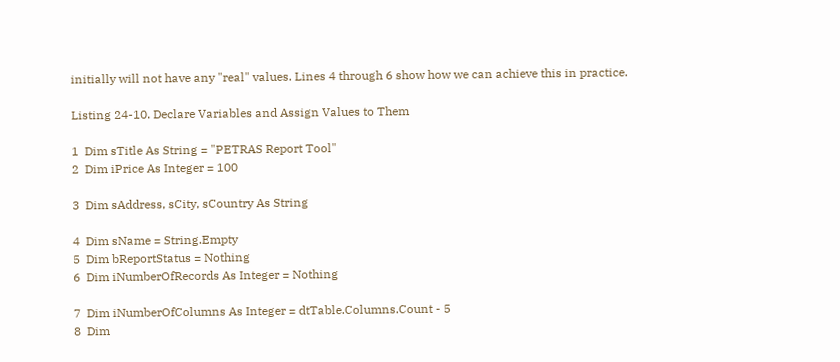initially will not have any "real" values. Lines 4 through 6 show how we can achieve this in practice.

Listing 24-10. Declare Variables and Assign Values to Them

1  Dim sTitle As String = "PETRAS Report Tool"
2  Dim iPrice As Integer = 100

3  Dim sAddress, sCity, sCountry As String

4  Dim sName = String.Empty
5  Dim bReportStatus = Nothing
6  Dim iNumberOfRecords As Integer = Nothing

7  Dim iNumberOfColumns As Integer = dtTable.Columns.Count - 5
8  Dim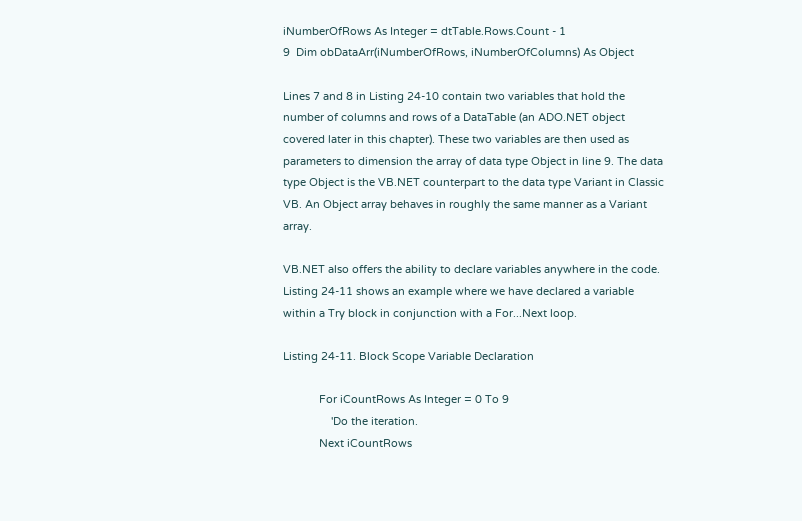iNumberOfRows As Integer = dtTable.Rows.Count - 1
9  Dim obDataArr(iNumberOfRows, iNumberOfColumns) As Object

Lines 7 and 8 in Listing 24-10 contain two variables that hold the number of columns and rows of a DataTable (an ADO.NET object covered later in this chapter). These two variables are then used as parameters to dimension the array of data type Object in line 9. The data type Object is the VB.NET counterpart to the data type Variant in Classic VB. An Object array behaves in roughly the same manner as a Variant array.

VB.NET also offers the ability to declare variables anywhere in the code. Listing 24-11 shows an example where we have declared a variable within a Try block in conjunction with a For...Next loop.

Listing 24-11. Block Scope Variable Declaration

            For iCountRows As Integer = 0 To 9
                'Do the iteration.
            Next iCountRows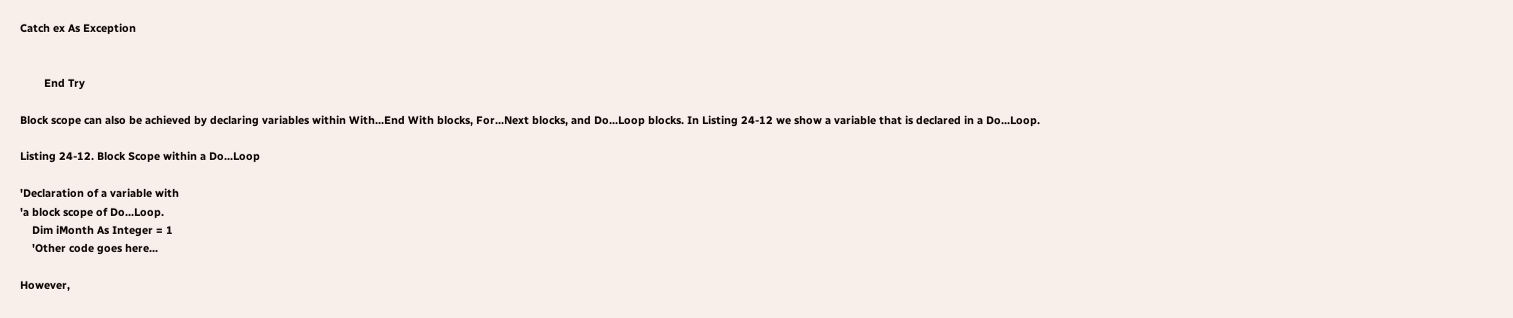Catch ex As Exception


        End Try

Block scope can also be achieved by declaring variables within With...End With blocks, For...Next blocks, and Do...Loop blocks. In Listing 24-12 we show a variable that is declared in a Do...Loop.

Listing 24-12. Block Scope within a Do...Loop

'Declaration of a variable with
'a block scope of Do...Loop.
    Dim iMonth As Integer = 1
    'Other code goes here...

However,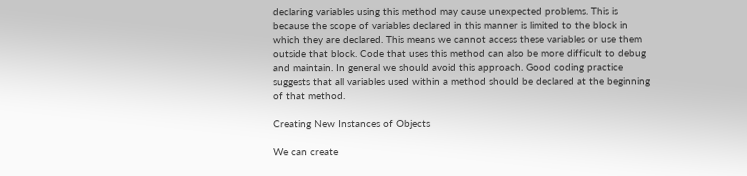declaring variables using this method may cause unexpected problems. This is because the scope of variables declared in this manner is limited to the block in which they are declared. This means we cannot access these variables or use them outside that block. Code that uses this method can also be more difficult to debug and maintain. In general we should avoid this approach. Good coding practice suggests that all variables used within a method should be declared at the beginning of that method.

Creating New Instances of Objects

We can create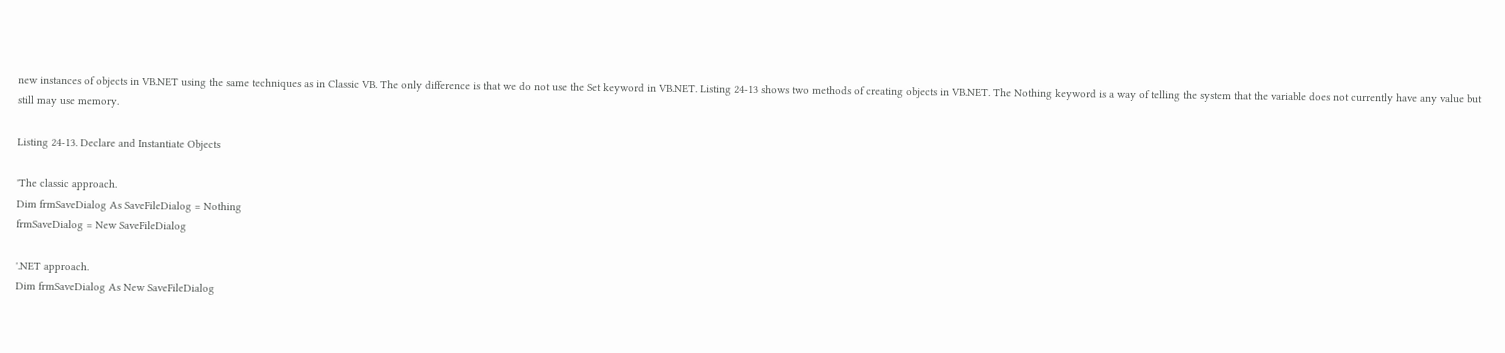new instances of objects in VB.NET using the same techniques as in Classic VB. The only difference is that we do not use the Set keyword in VB.NET. Listing 24-13 shows two methods of creating objects in VB.NET. The Nothing keyword is a way of telling the system that the variable does not currently have any value but still may use memory.

Listing 24-13. Declare and Instantiate Objects

'The classic approach.
Dim frmSaveDialog As SaveFileDialog = Nothing
frmSaveDialog = New SaveFileDialog

'.NET approach.
Dim frmSaveDialog As New SaveFileDialog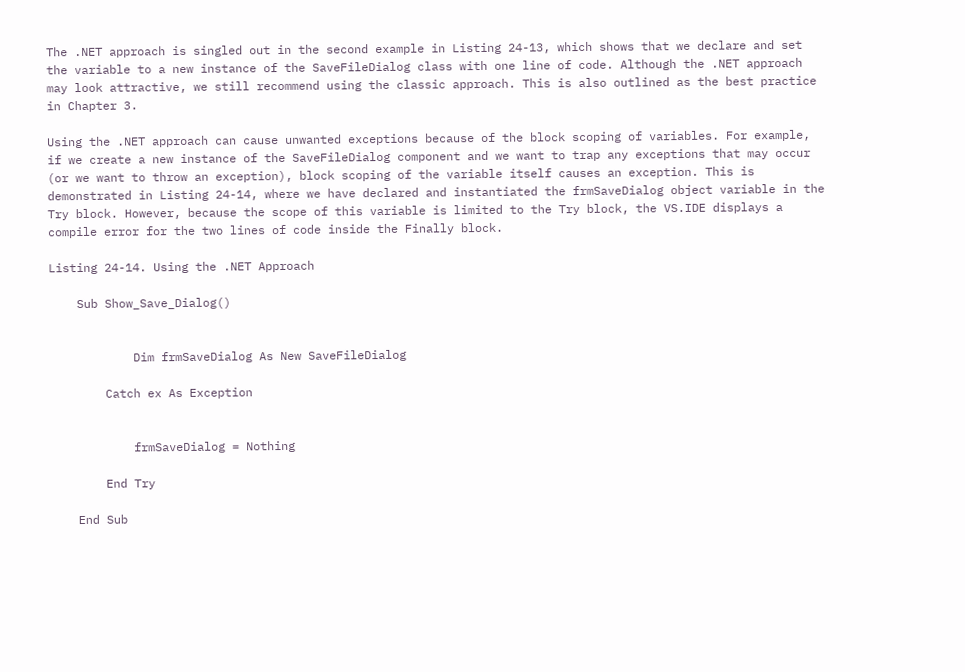The .NET approach is singled out in the second example in Listing 24-13, which shows that we declare and set the variable to a new instance of the SaveFileDialog class with one line of code. Although the .NET approach may look attractive, we still recommend using the classic approach. This is also outlined as the best practice in Chapter 3.

Using the .NET approach can cause unwanted exceptions because of the block scoping of variables. For example, if we create a new instance of the SaveFileDialog component and we want to trap any exceptions that may occur (or we want to throw an exception), block scoping of the variable itself causes an exception. This is demonstrated in Listing 24-14, where we have declared and instantiated the frmSaveDialog object variable in the Try block. However, because the scope of this variable is limited to the Try block, the VS.IDE displays a compile error for the two lines of code inside the Finally block.

Listing 24-14. Using the .NET Approach

    Sub Show_Save_Dialog()


            Dim frmSaveDialog As New SaveFileDialog

        Catch ex As Exception


            frmSaveDialog = Nothing

        End Try

    End Sub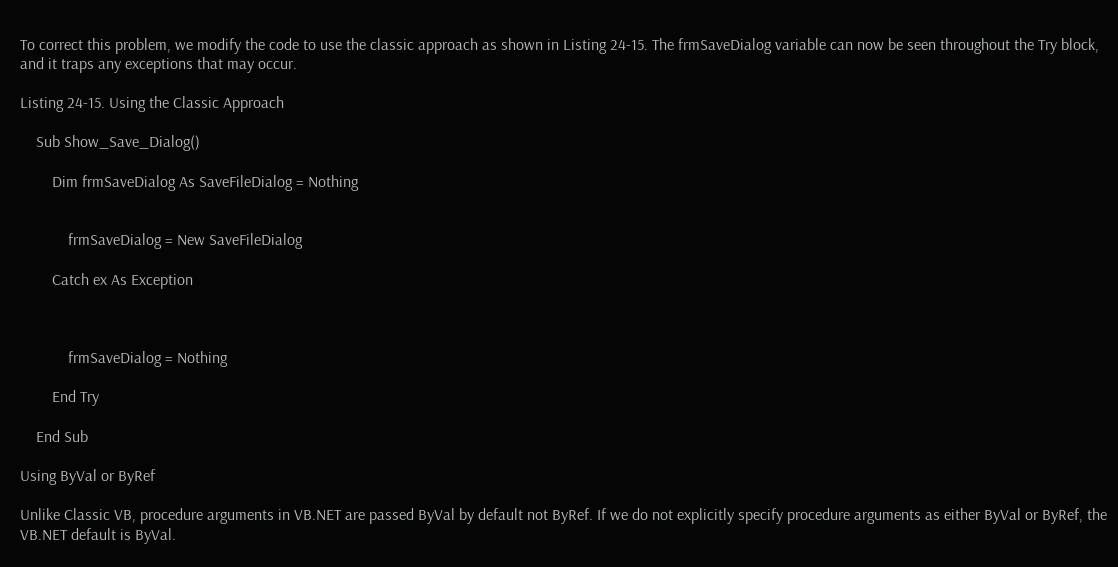To correct this problem, we modify the code to use the classic approach as shown in Listing 24-15. The frmSaveDialog variable can now be seen throughout the Try block, and it traps any exceptions that may occur.

Listing 24-15. Using the Classic Approach

    Sub Show_Save_Dialog()

        Dim frmSaveDialog As SaveFileDialog = Nothing


            frmSaveDialog = New SaveFileDialog

        Catch ex As Exception



            frmSaveDialog = Nothing

        End Try

    End Sub

Using ByVal or ByRef

Unlike Classic VB, procedure arguments in VB.NET are passed ByVal by default not ByRef. If we do not explicitly specify procedure arguments as either ByVal or ByRef, the VB.NET default is ByVal.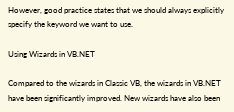However, good practice states that we should always explicitly specify the keyword we want to use.

Using Wizards in VB.NET

Compared to the wizards in Classic VB, the wizards in VB.NET have been significantly improved. New wizards have also been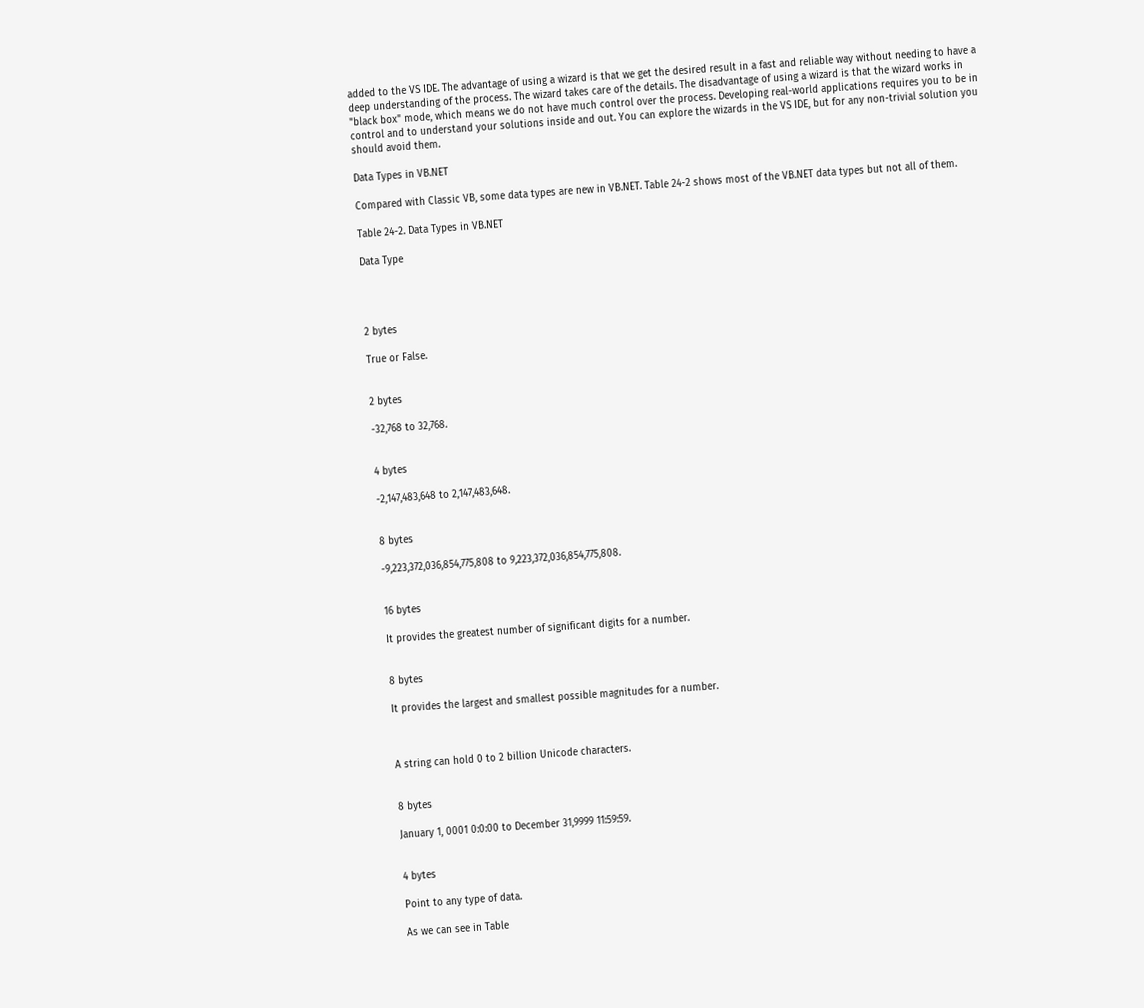added to the VS IDE. The advantage of using a wizard is that we get the desired result in a fast and reliable way without needing to have a deep understanding of the process. The wizard takes care of the details. The disadvantage of using a wizard is that the wizard works in "black box" mode, which means we do not have much control over the process. Developing real-world applications requires you to be in control and to understand your solutions inside and out. You can explore the wizards in the VS IDE, but for any non-trivial solution you should avoid them.

Data Types in VB.NET

Compared with Classic VB, some data types are new in VB.NET. Table 24-2 shows most of the VB.NET data types but not all of them.

Table 24-2. Data Types in VB.NET

Data Type




2 bytes

True or False.


2 bytes

-32,768 to 32,768.


4 bytes

-2,147,483,648 to 2,147,483,648.


8 bytes

-9,223,372,036,854,775,808 to 9,223,372,036,854,775,808.


16 bytes

It provides the greatest number of significant digits for a number.


8 bytes

It provides the largest and smallest possible magnitudes for a number.



A string can hold 0 to 2 billion Unicode characters.


8 bytes

January 1, 0001 0:0:00 to December 31,9999 11:59:59.


4 bytes

Point to any type of data.

As we can see in Table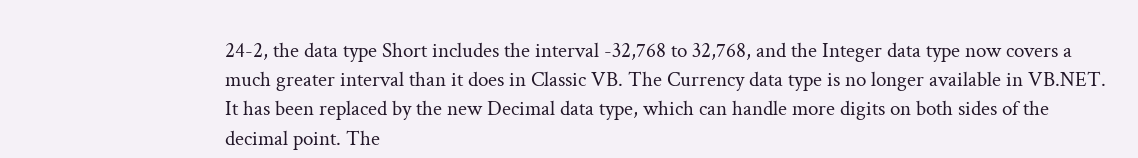24-2, the data type Short includes the interval -32,768 to 32,768, and the Integer data type now covers a much greater interval than it does in Classic VB. The Currency data type is no longer available in VB.NET. It has been replaced by the new Decimal data type, which can handle more digits on both sides of the decimal point. The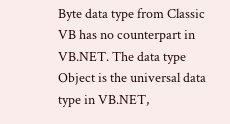Byte data type from Classic VB has no counterpart in VB.NET. The data type Object is the universal data type in VB.NET,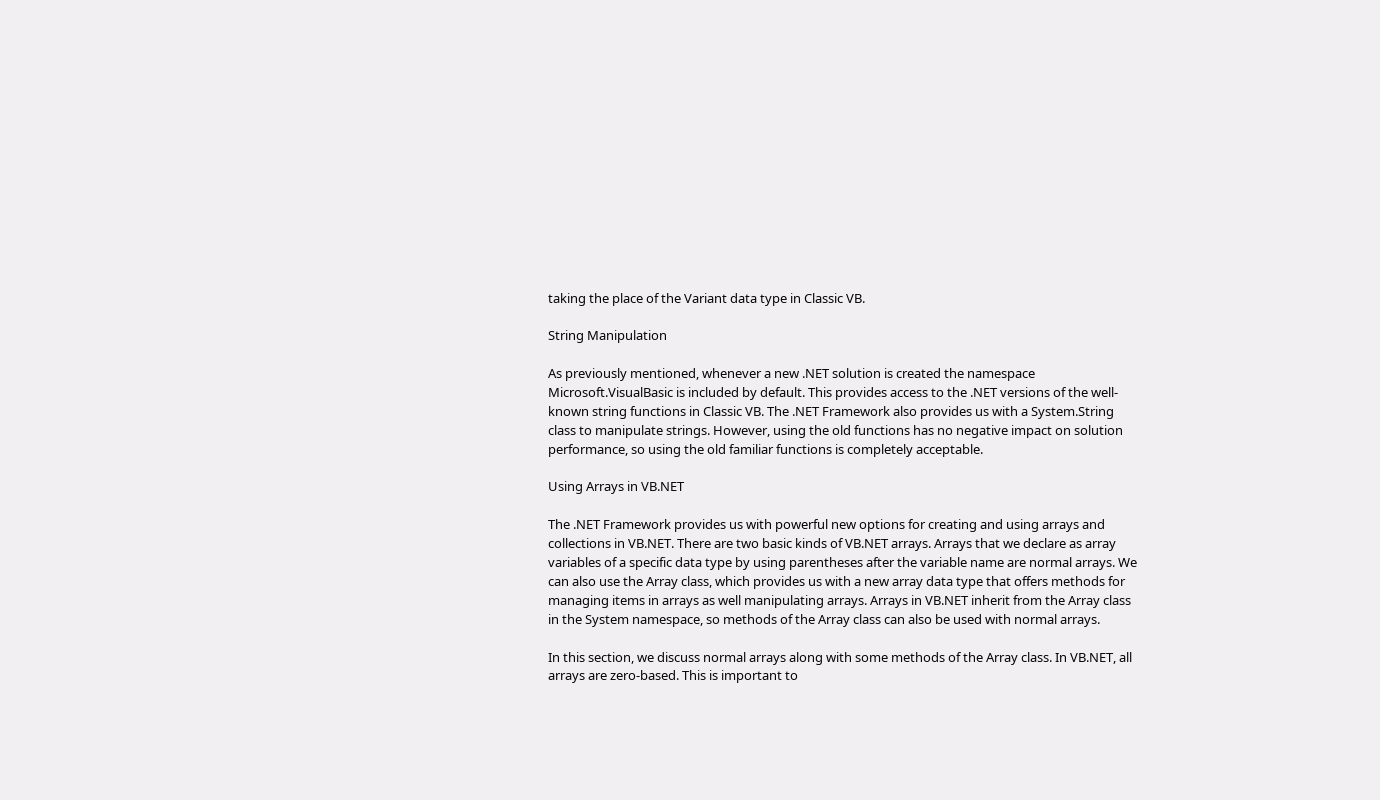taking the place of the Variant data type in Classic VB.

String Manipulation

As previously mentioned, whenever a new .NET solution is created the namespace Microsoft.VisualBasic is included by default. This provides access to the .NET versions of the well-known string functions in Classic VB. The .NET Framework also provides us with a System.String class to manipulate strings. However, using the old functions has no negative impact on solution performance, so using the old familiar functions is completely acceptable.

Using Arrays in VB.NET

The .NET Framework provides us with powerful new options for creating and using arrays and collections in VB.NET. There are two basic kinds of VB.NET arrays. Arrays that we declare as array variables of a specific data type by using parentheses after the variable name are normal arrays. We can also use the Array class, which provides us with a new array data type that offers methods for managing items in arrays as well manipulating arrays. Arrays in VB.NET inherit from the Array class in the System namespace, so methods of the Array class can also be used with normal arrays.

In this section, we discuss normal arrays along with some methods of the Array class. In VB.NET, all arrays are zero-based. This is important to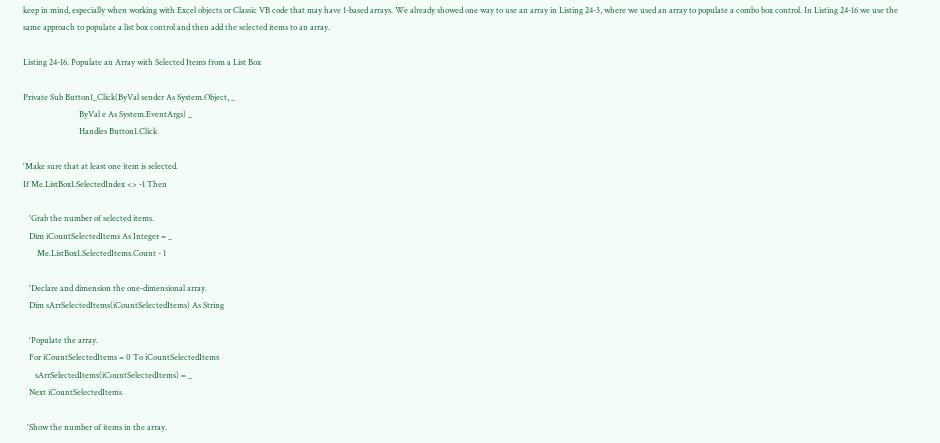keep in mind, especially when working with Excel objects or Classic VB code that may have 1-based arrays. We already showed one way to use an array in Listing 24-3, where we used an array to populate a combo box control. In Listing 24-16 we use the same approach to populate a list box control and then add the selected items to an array.

Listing 24-16. Populate an Array with Selected Items from a List Box

Private Sub Button1_Click(ByVal sender As System.Object, _
                            ByVal e As System.EventArgs) _
                            Handles Button1.Click

'Make sure that at least one item is selected.
If Me.ListBox1.SelectedIndex <> -1 Then

   'Grab the number of selected items.
   Dim iCountSelectedItems As Integer = _
       Me.ListBox1.SelectedItems.Count - 1

   'Declare and dimension the one-dimensional array.
   Dim sArrSelectedItems(iCountSelectedItems) As String

   'Populate the array.
   For iCountSelectedItems = 0 To iCountSelectedItems
      sArrSelectedItems(iCountSelectedItems) = _
   Next iCountSelectedItems

  'Show the number of items in the array.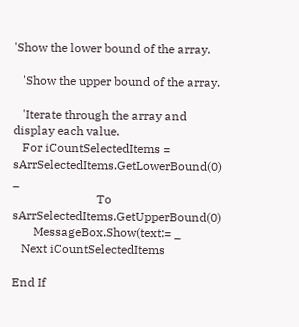'Show the lower bound of the array.

   'Show the upper bound of the array.

   'Iterate through the array and display each value.
   For iCountSelectedItems = sArrSelectedItems.GetLowerBound(0) _
                            To sArrSelectedItems.GetUpperBound(0)
       MessageBox.Show(text:= _
   Next iCountSelectedItems

End If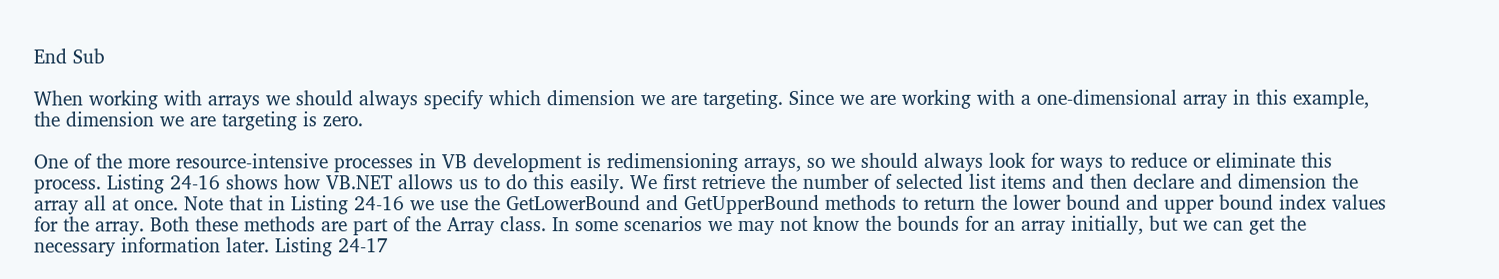End Sub

When working with arrays we should always specify which dimension we are targeting. Since we are working with a one-dimensional array in this example, the dimension we are targeting is zero.

One of the more resource-intensive processes in VB development is redimensioning arrays, so we should always look for ways to reduce or eliminate this process. Listing 24-16 shows how VB.NET allows us to do this easily. We first retrieve the number of selected list items and then declare and dimension the array all at once. Note that in Listing 24-16 we use the GetLowerBound and GetUpperBound methods to return the lower bound and upper bound index values for the array. Both these methods are part of the Array class. In some scenarios we may not know the bounds for an array initially, but we can get the necessary information later. Listing 24-17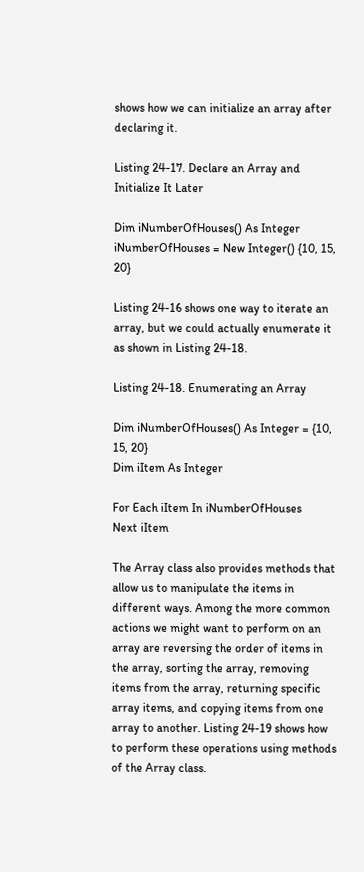shows how we can initialize an array after declaring it.

Listing 24-17. Declare an Array and Initialize It Later

Dim iNumberOfHouses() As Integer
iNumberOfHouses = New Integer() {10, 15, 20}

Listing 24-16 shows one way to iterate an array, but we could actually enumerate it as shown in Listing 24-18.

Listing 24-18. Enumerating an Array

Dim iNumberOfHouses() As Integer = {10, 15, 20}
Dim iItem As Integer

For Each iItem In iNumberOfHouses
Next iItem

The Array class also provides methods that allow us to manipulate the items in different ways. Among the more common actions we might want to perform on an array are reversing the order of items in the array, sorting the array, removing items from the array, returning specific array items, and copying items from one array to another. Listing 24-19 shows how to perform these operations using methods of the Array class.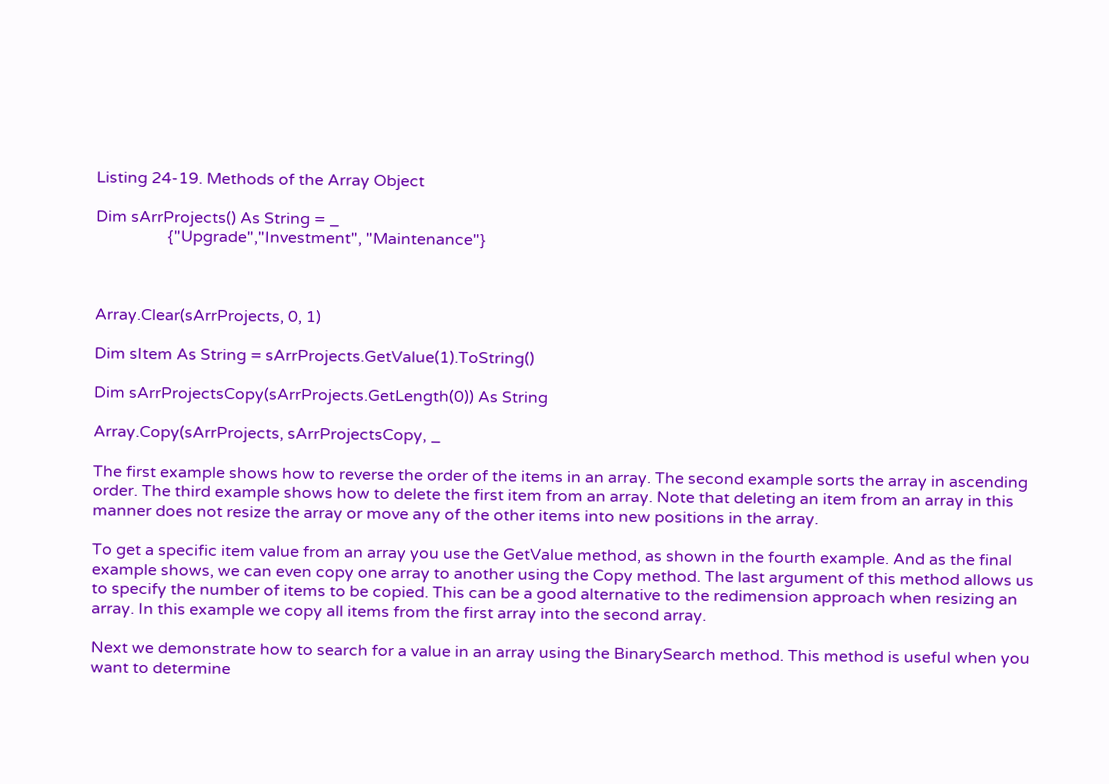Listing 24-19. Methods of the Array Object

Dim sArrProjects() As String = _
                  {"Upgrade","Investment", "Maintenance"}



Array.Clear(sArrProjects, 0, 1)

Dim sItem As String = sArrProjects.GetValue(1).ToString()

Dim sArrProjectsCopy(sArrProjects.GetLength(0)) As String

Array.Copy(sArrProjects, sArrProjectsCopy, _

The first example shows how to reverse the order of the items in an array. The second example sorts the array in ascending order. The third example shows how to delete the first item from an array. Note that deleting an item from an array in this manner does not resize the array or move any of the other items into new positions in the array.

To get a specific item value from an array you use the GetValue method, as shown in the fourth example. And as the final example shows, we can even copy one array to another using the Copy method. The last argument of this method allows us to specify the number of items to be copied. This can be a good alternative to the redimension approach when resizing an array. In this example we copy all items from the first array into the second array.

Next we demonstrate how to search for a value in an array using the BinarySearch method. This method is useful when you want to determine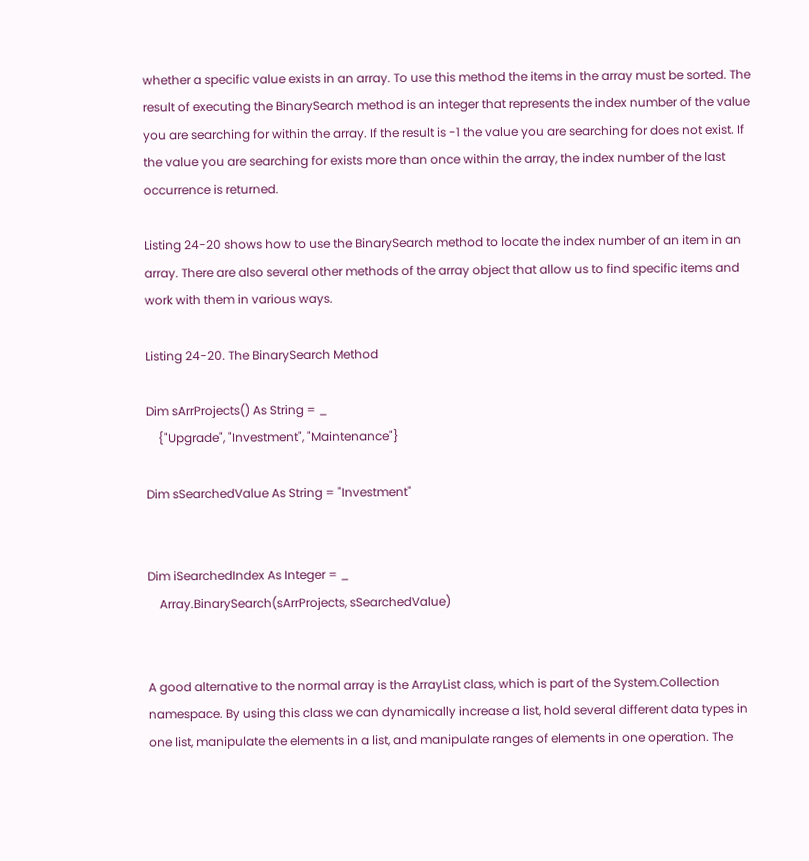whether a specific value exists in an array. To use this method the items in the array must be sorted. The result of executing the BinarySearch method is an integer that represents the index number of the value you are searching for within the array. If the result is -1 the value you are searching for does not exist. If the value you are searching for exists more than once within the array, the index number of the last occurrence is returned.

Listing 24-20 shows how to use the BinarySearch method to locate the index number of an item in an array. There are also several other methods of the array object that allow us to find specific items and work with them in various ways.

Listing 24-20. The BinarySearch Method

Dim sArrProjects() As String = _
    {"Upgrade", "Investment", "Maintenance"}

Dim sSearchedValue As String = "Investment"


Dim iSearchedIndex As Integer = _
    Array.BinarySearch(sArrProjects, sSearchedValue)


A good alternative to the normal array is the ArrayList class, which is part of the System.Collection namespace. By using this class we can dynamically increase a list, hold several different data types in one list, manipulate the elements in a list, and manipulate ranges of elements in one operation. The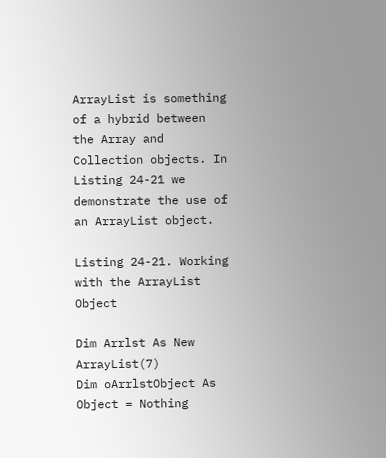ArrayList is something of a hybrid between the Array and Collection objects. In Listing 24-21 we demonstrate the use of an ArrayList object.

Listing 24-21. Working with the ArrayList Object

Dim Arrlst As New ArrayList(7)
Dim oArrlstObject As Object = Nothing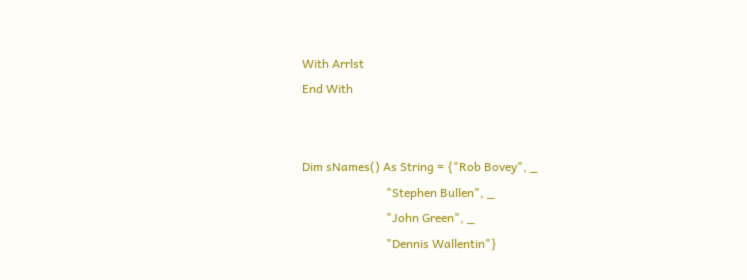With Arrlst
End With


Dim sNames() As String = {"Rob Bovey", _
                            "Stephen Bullen", _
                            "John Green", _
                            "Dennis Wallentin"}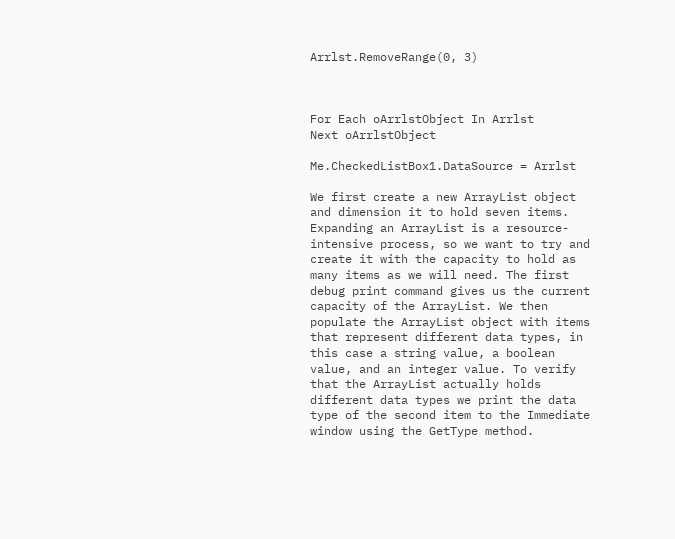Arrlst.RemoveRange(0, 3)



For Each oArrlstObject In Arrlst
Next oArrlstObject

Me.CheckedListBox1.DataSource = Arrlst

We first create a new ArrayList object and dimension it to hold seven items. Expanding an ArrayList is a resource-intensive process, so we want to try and create it with the capacity to hold as many items as we will need. The first debug print command gives us the current capacity of the ArrayList. We then populate the ArrayList object with items that represent different data types, in this case a string value, a boolean value, and an integer value. To verify that the ArrayList actually holds different data types we print the data type of the second item to the Immediate window using the GetType method.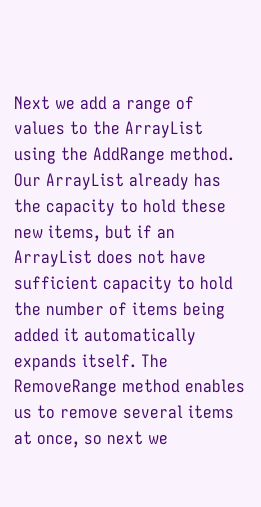Next we add a range of values to the ArrayList using the AddRange method. Our ArrayList already has the capacity to hold these new items, but if an ArrayList does not have sufficient capacity to hold the number of items being added it automatically expands itself. The RemoveRange method enables us to remove several items at once, so next we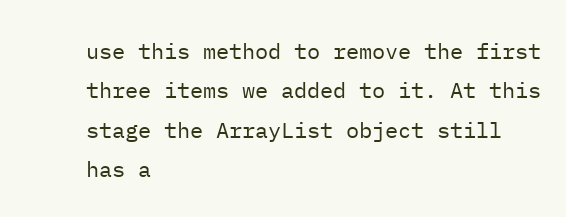use this method to remove the first three items we added to it. At this stage the ArrayList object still has a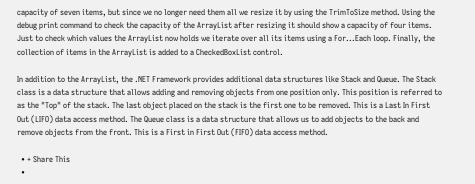capacity of seven items, but since we no longer need them all we resize it by using the TrimToSize method. Using the debug print command to check the capacity of the ArrayList after resizing it should show a capacity of four items. Just to check which values the ArrayList now holds we iterate over all its items using a For...Each loop. Finally, the collection of items in the ArrayList is added to a CheckedBoxList control.

In addition to the ArrayList, the .NET Framework provides additional data structures like Stack and Queue. The Stack class is a data structure that allows adding and removing objects from one position only. This position is referred to as the "Top" of the stack. The last object placed on the stack is the first one to be removed. This is a Last In First Out (LIFO) data access method. The Queue class is a data structure that allows us to add objects to the back and remove objects from the front. This is a First in First Out (FIFO) data access method.

  • + Share This
  •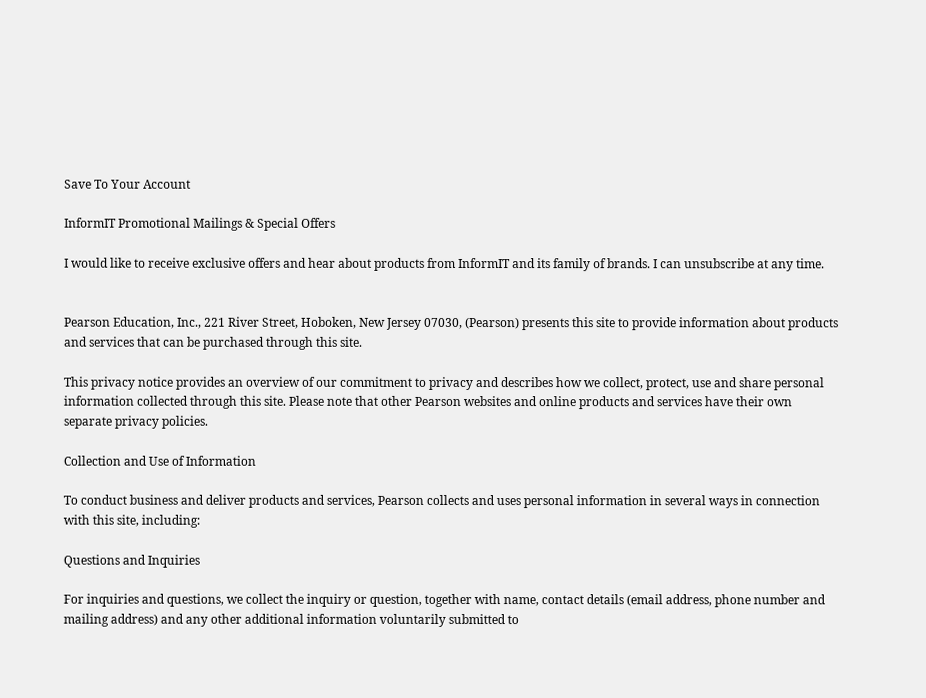Save To Your Account

InformIT Promotional Mailings & Special Offers

I would like to receive exclusive offers and hear about products from InformIT and its family of brands. I can unsubscribe at any time.


Pearson Education, Inc., 221 River Street, Hoboken, New Jersey 07030, (Pearson) presents this site to provide information about products and services that can be purchased through this site.

This privacy notice provides an overview of our commitment to privacy and describes how we collect, protect, use and share personal information collected through this site. Please note that other Pearson websites and online products and services have their own separate privacy policies.

Collection and Use of Information

To conduct business and deliver products and services, Pearson collects and uses personal information in several ways in connection with this site, including:

Questions and Inquiries

For inquiries and questions, we collect the inquiry or question, together with name, contact details (email address, phone number and mailing address) and any other additional information voluntarily submitted to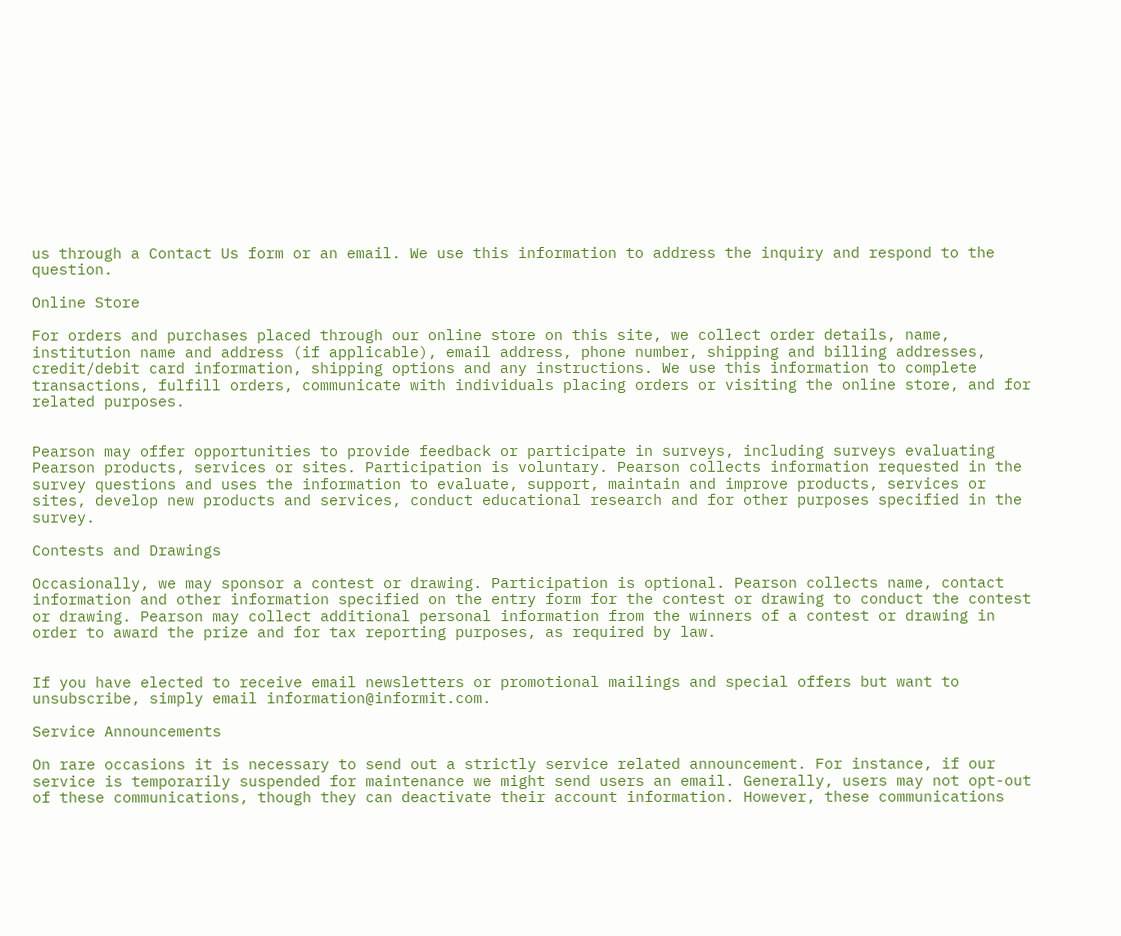us through a Contact Us form or an email. We use this information to address the inquiry and respond to the question.

Online Store

For orders and purchases placed through our online store on this site, we collect order details, name, institution name and address (if applicable), email address, phone number, shipping and billing addresses, credit/debit card information, shipping options and any instructions. We use this information to complete transactions, fulfill orders, communicate with individuals placing orders or visiting the online store, and for related purposes.


Pearson may offer opportunities to provide feedback or participate in surveys, including surveys evaluating Pearson products, services or sites. Participation is voluntary. Pearson collects information requested in the survey questions and uses the information to evaluate, support, maintain and improve products, services or sites, develop new products and services, conduct educational research and for other purposes specified in the survey.

Contests and Drawings

Occasionally, we may sponsor a contest or drawing. Participation is optional. Pearson collects name, contact information and other information specified on the entry form for the contest or drawing to conduct the contest or drawing. Pearson may collect additional personal information from the winners of a contest or drawing in order to award the prize and for tax reporting purposes, as required by law.


If you have elected to receive email newsletters or promotional mailings and special offers but want to unsubscribe, simply email information@informit.com.

Service Announcements

On rare occasions it is necessary to send out a strictly service related announcement. For instance, if our service is temporarily suspended for maintenance we might send users an email. Generally, users may not opt-out of these communications, though they can deactivate their account information. However, these communications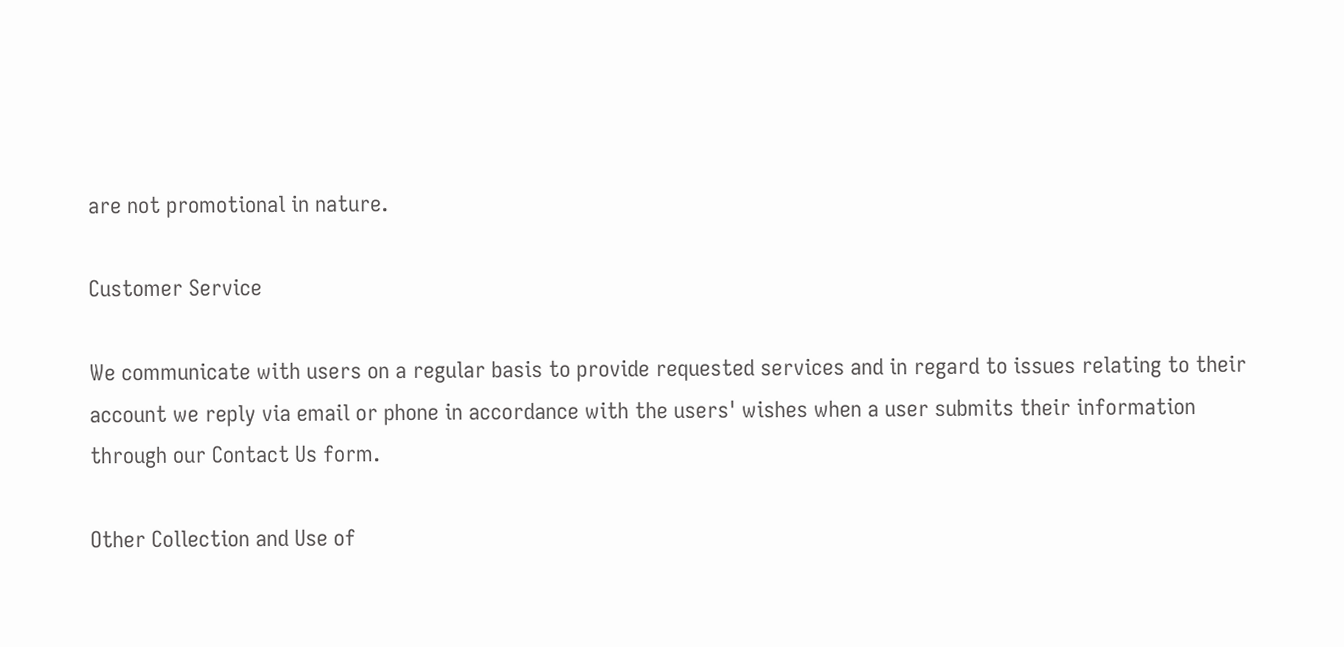are not promotional in nature.

Customer Service

We communicate with users on a regular basis to provide requested services and in regard to issues relating to their account we reply via email or phone in accordance with the users' wishes when a user submits their information through our Contact Us form.

Other Collection and Use of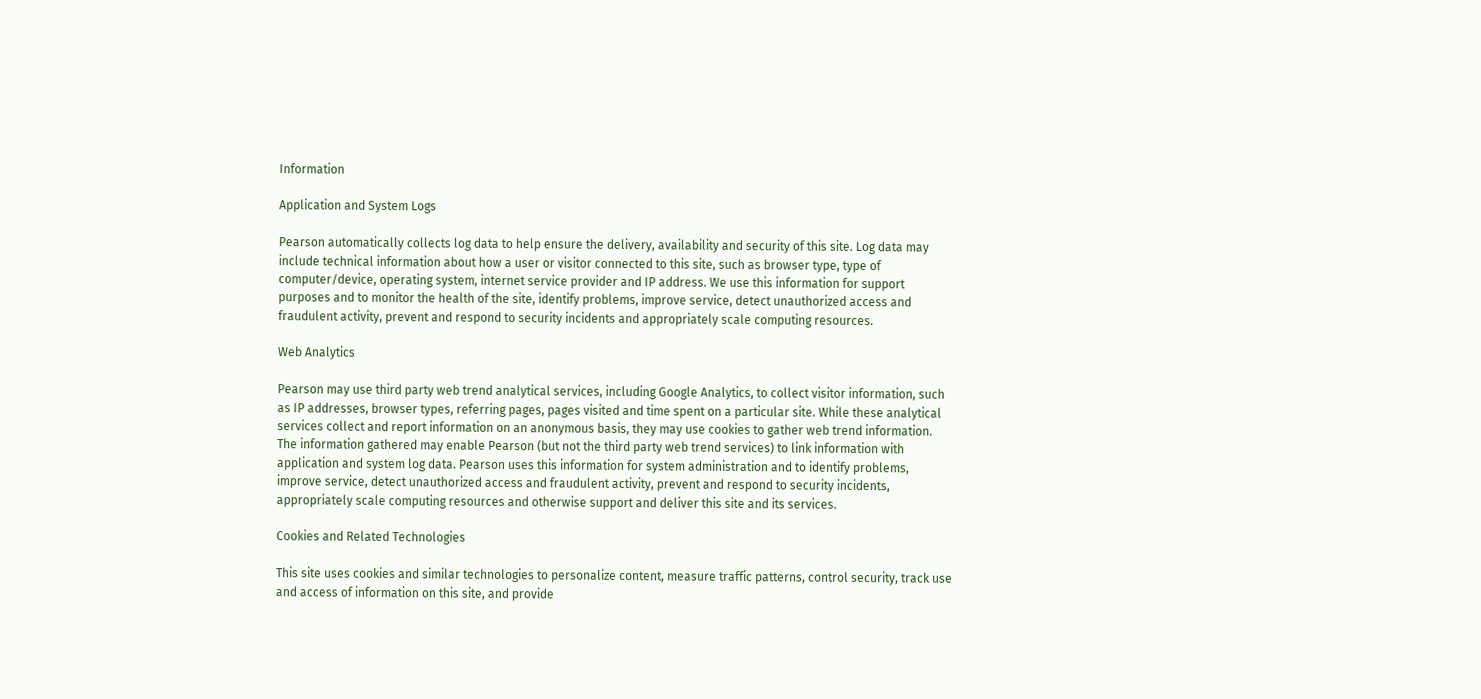Information

Application and System Logs

Pearson automatically collects log data to help ensure the delivery, availability and security of this site. Log data may include technical information about how a user or visitor connected to this site, such as browser type, type of computer/device, operating system, internet service provider and IP address. We use this information for support purposes and to monitor the health of the site, identify problems, improve service, detect unauthorized access and fraudulent activity, prevent and respond to security incidents and appropriately scale computing resources.

Web Analytics

Pearson may use third party web trend analytical services, including Google Analytics, to collect visitor information, such as IP addresses, browser types, referring pages, pages visited and time spent on a particular site. While these analytical services collect and report information on an anonymous basis, they may use cookies to gather web trend information. The information gathered may enable Pearson (but not the third party web trend services) to link information with application and system log data. Pearson uses this information for system administration and to identify problems, improve service, detect unauthorized access and fraudulent activity, prevent and respond to security incidents, appropriately scale computing resources and otherwise support and deliver this site and its services.

Cookies and Related Technologies

This site uses cookies and similar technologies to personalize content, measure traffic patterns, control security, track use and access of information on this site, and provide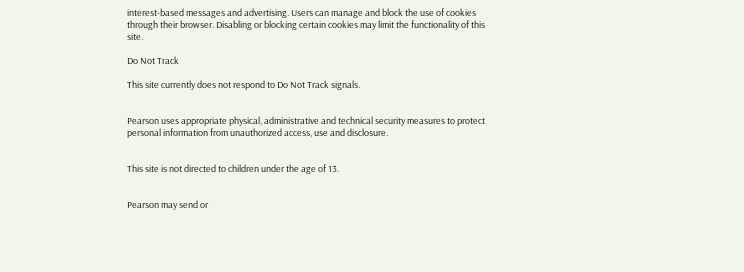interest-based messages and advertising. Users can manage and block the use of cookies through their browser. Disabling or blocking certain cookies may limit the functionality of this site.

Do Not Track

This site currently does not respond to Do Not Track signals.


Pearson uses appropriate physical, administrative and technical security measures to protect personal information from unauthorized access, use and disclosure.


This site is not directed to children under the age of 13.


Pearson may send or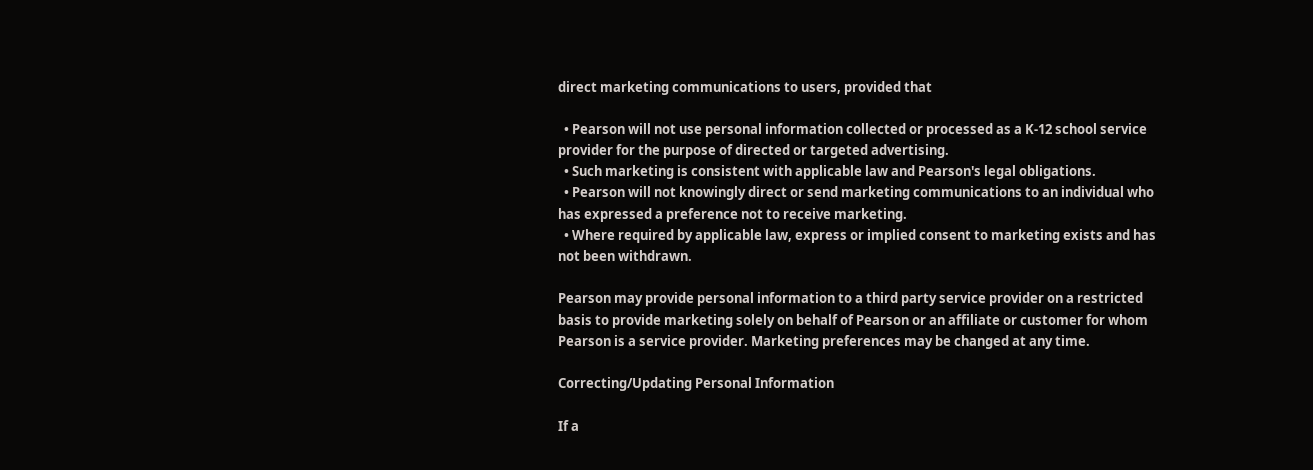direct marketing communications to users, provided that

  • Pearson will not use personal information collected or processed as a K-12 school service provider for the purpose of directed or targeted advertising.
  • Such marketing is consistent with applicable law and Pearson's legal obligations.
  • Pearson will not knowingly direct or send marketing communications to an individual who has expressed a preference not to receive marketing.
  • Where required by applicable law, express or implied consent to marketing exists and has not been withdrawn.

Pearson may provide personal information to a third party service provider on a restricted basis to provide marketing solely on behalf of Pearson or an affiliate or customer for whom Pearson is a service provider. Marketing preferences may be changed at any time.

Correcting/Updating Personal Information

If a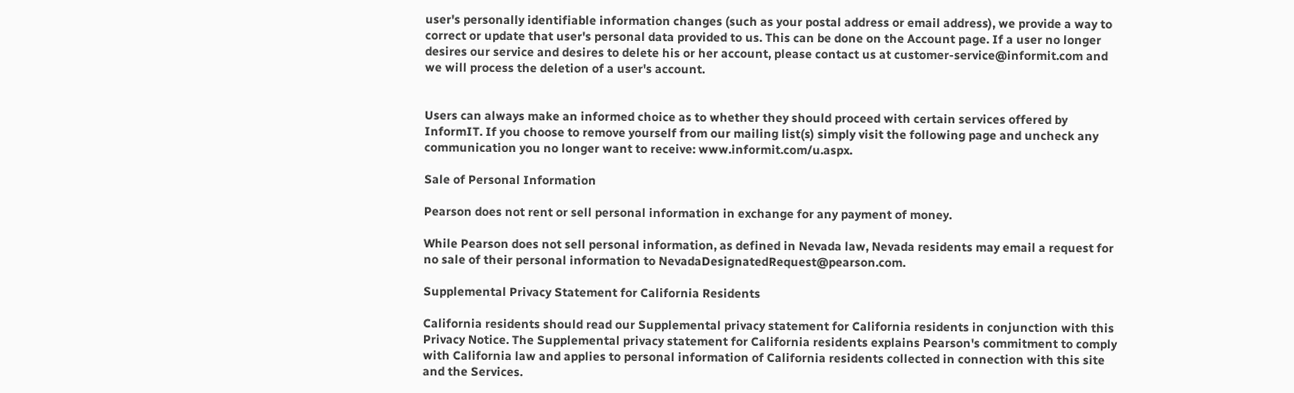user's personally identifiable information changes (such as your postal address or email address), we provide a way to correct or update that user's personal data provided to us. This can be done on the Account page. If a user no longer desires our service and desires to delete his or her account, please contact us at customer-service@informit.com and we will process the deletion of a user's account.


Users can always make an informed choice as to whether they should proceed with certain services offered by InformIT. If you choose to remove yourself from our mailing list(s) simply visit the following page and uncheck any communication you no longer want to receive: www.informit.com/u.aspx.

Sale of Personal Information

Pearson does not rent or sell personal information in exchange for any payment of money.

While Pearson does not sell personal information, as defined in Nevada law, Nevada residents may email a request for no sale of their personal information to NevadaDesignatedRequest@pearson.com.

Supplemental Privacy Statement for California Residents

California residents should read our Supplemental privacy statement for California residents in conjunction with this Privacy Notice. The Supplemental privacy statement for California residents explains Pearson's commitment to comply with California law and applies to personal information of California residents collected in connection with this site and the Services.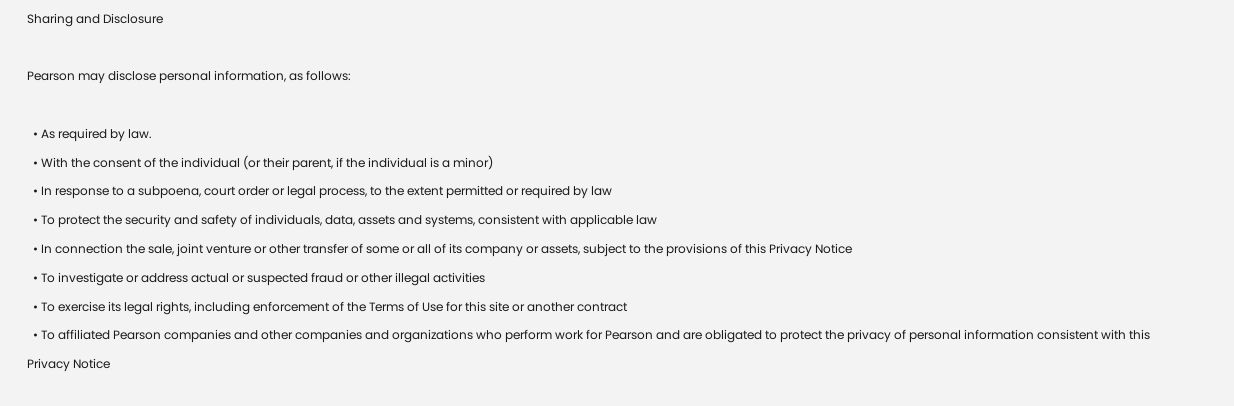Sharing and Disclosure

Pearson may disclose personal information, as follows:

  • As required by law.
  • With the consent of the individual (or their parent, if the individual is a minor)
  • In response to a subpoena, court order or legal process, to the extent permitted or required by law
  • To protect the security and safety of individuals, data, assets and systems, consistent with applicable law
  • In connection the sale, joint venture or other transfer of some or all of its company or assets, subject to the provisions of this Privacy Notice
  • To investigate or address actual or suspected fraud or other illegal activities
  • To exercise its legal rights, including enforcement of the Terms of Use for this site or another contract
  • To affiliated Pearson companies and other companies and organizations who perform work for Pearson and are obligated to protect the privacy of personal information consistent with this Privacy Notice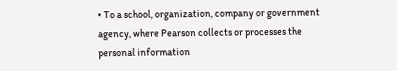• To a school, organization, company or government agency, where Pearson collects or processes the personal information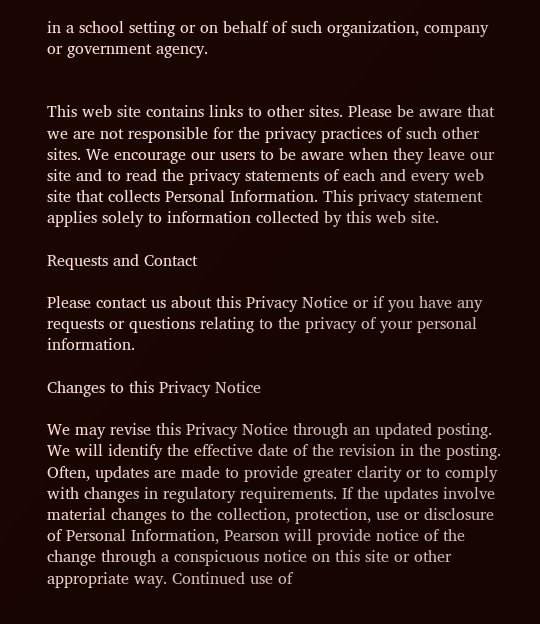in a school setting or on behalf of such organization, company or government agency.


This web site contains links to other sites. Please be aware that we are not responsible for the privacy practices of such other sites. We encourage our users to be aware when they leave our site and to read the privacy statements of each and every web site that collects Personal Information. This privacy statement applies solely to information collected by this web site.

Requests and Contact

Please contact us about this Privacy Notice or if you have any requests or questions relating to the privacy of your personal information.

Changes to this Privacy Notice

We may revise this Privacy Notice through an updated posting. We will identify the effective date of the revision in the posting. Often, updates are made to provide greater clarity or to comply with changes in regulatory requirements. If the updates involve material changes to the collection, protection, use or disclosure of Personal Information, Pearson will provide notice of the change through a conspicuous notice on this site or other appropriate way. Continued use of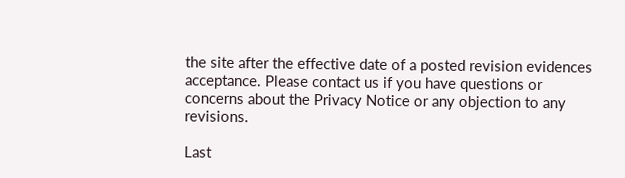the site after the effective date of a posted revision evidences acceptance. Please contact us if you have questions or concerns about the Privacy Notice or any objection to any revisions.

Last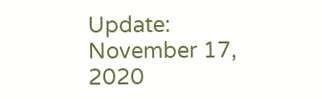Update: November 17, 2020